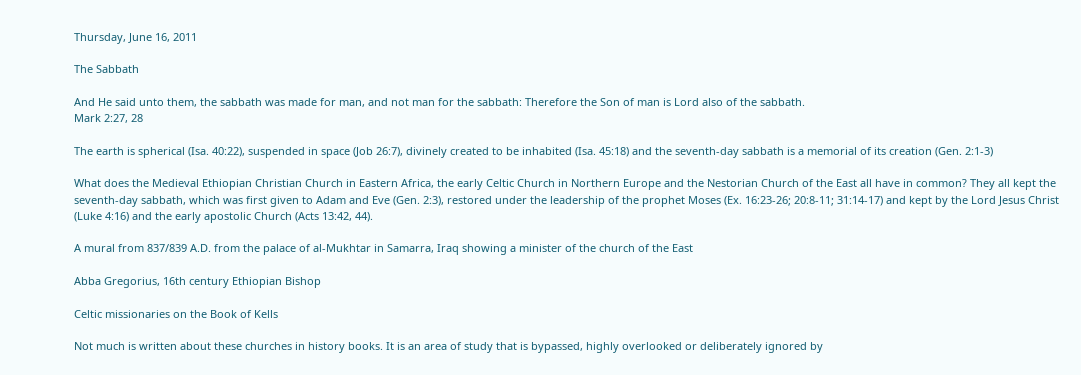Thursday, June 16, 2011

The Sabbath

And He said unto them, the sabbath was made for man, and not man for the sabbath: Therefore the Son of man is Lord also of the sabbath.
Mark 2:27, 28

The earth is spherical (Isa. 40:22), suspended in space (Job 26:7), divinely created to be inhabited (Isa. 45:18) and the seventh-day sabbath is a memorial of its creation (Gen. 2:1-3)

What does the Medieval Ethiopian Christian Church in Eastern Africa, the early Celtic Church in Northern Europe and the Nestorian Church of the East all have in common? They all kept the seventh-day sabbath, which was first given to Adam and Eve (Gen. 2:3), restored under the leadership of the prophet Moses (Ex. 16:23-26; 20:8-11; 31:14-17) and kept by the Lord Jesus Christ (Luke 4:16) and the early apostolic Church (Acts 13:42, 44).

A mural from 837/839 A.D. from the palace of al-Mukhtar in Samarra, Iraq showing a minister of the church of the East

Abba Gregorius, 16th century Ethiopian Bishop

Celtic missionaries on the Book of Kells

Not much is written about these churches in history books. It is an area of study that is bypassed, highly overlooked or deliberately ignored by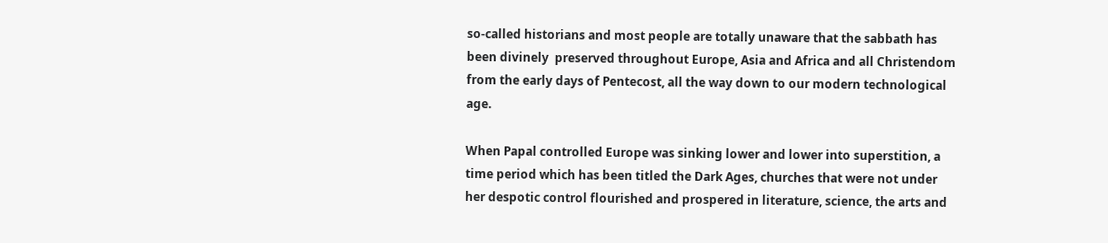so-called historians and most people are totally unaware that the sabbath has been divinely  preserved throughout Europe, Asia and Africa and all Christendom from the early days of Pentecost, all the way down to our modern technological age.

When Papal controlled Europe was sinking lower and lower into superstition, a time period which has been titled the Dark Ages, churches that were not under her despotic control flourished and prospered in literature, science, the arts and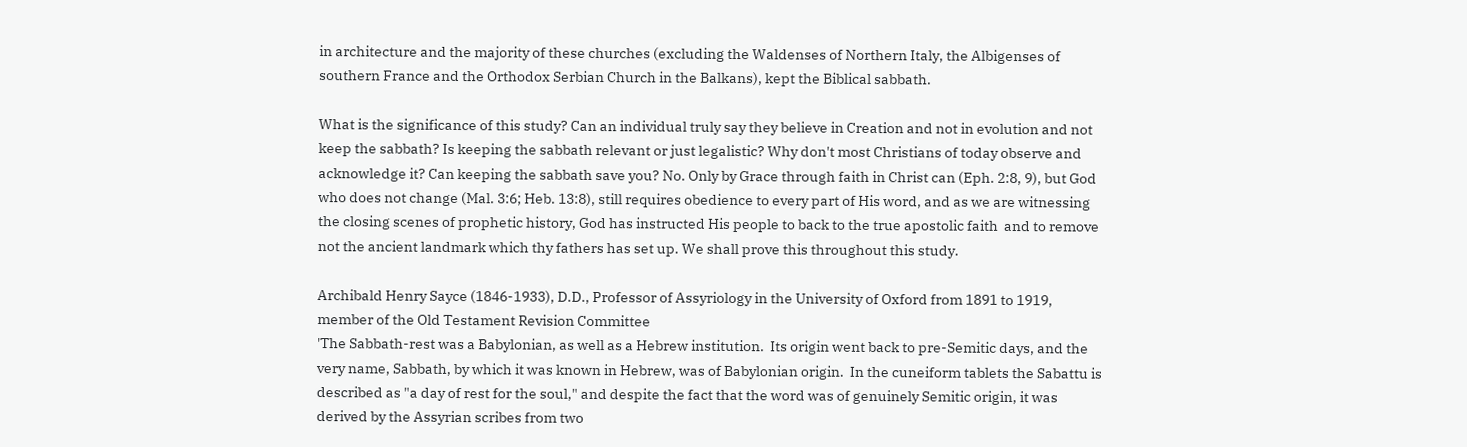in architecture and the majority of these churches (excluding the Waldenses of Northern Italy, the Albigenses of southern France and the Orthodox Serbian Church in the Balkans), kept the Biblical sabbath.

What is the significance of this study? Can an individual truly say they believe in Creation and not in evolution and not keep the sabbath? Is keeping the sabbath relevant or just legalistic? Why don't most Christians of today observe and acknowledge it? Can keeping the sabbath save you? No. Only by Grace through faith in Christ can (Eph. 2:8, 9), but God who does not change (Mal. 3:6; Heb. 13:8), still requires obedience to every part of His word, and as we are witnessing the closing scenes of prophetic history, God has instructed His people to back to the true apostolic faith  and to remove not the ancient landmark which thy fathers has set up. We shall prove this throughout this study.

Archibald Henry Sayce (1846-1933), D.D., Professor of Assyriology in the University of Oxford from 1891 to 1919, member of the Old Testament Revision Committee
'The Sabbath-rest was a Babylonian, as well as a Hebrew institution.  Its origin went back to pre-Semitic days, and the very name, Sabbath, by which it was known in Hebrew, was of Babylonian origin.  In the cuneiform tablets the Sabattu is described as "a day of rest for the soul," and despite the fact that the word was of genuinely Semitic origin, it was derived by the Assyrian scribes from two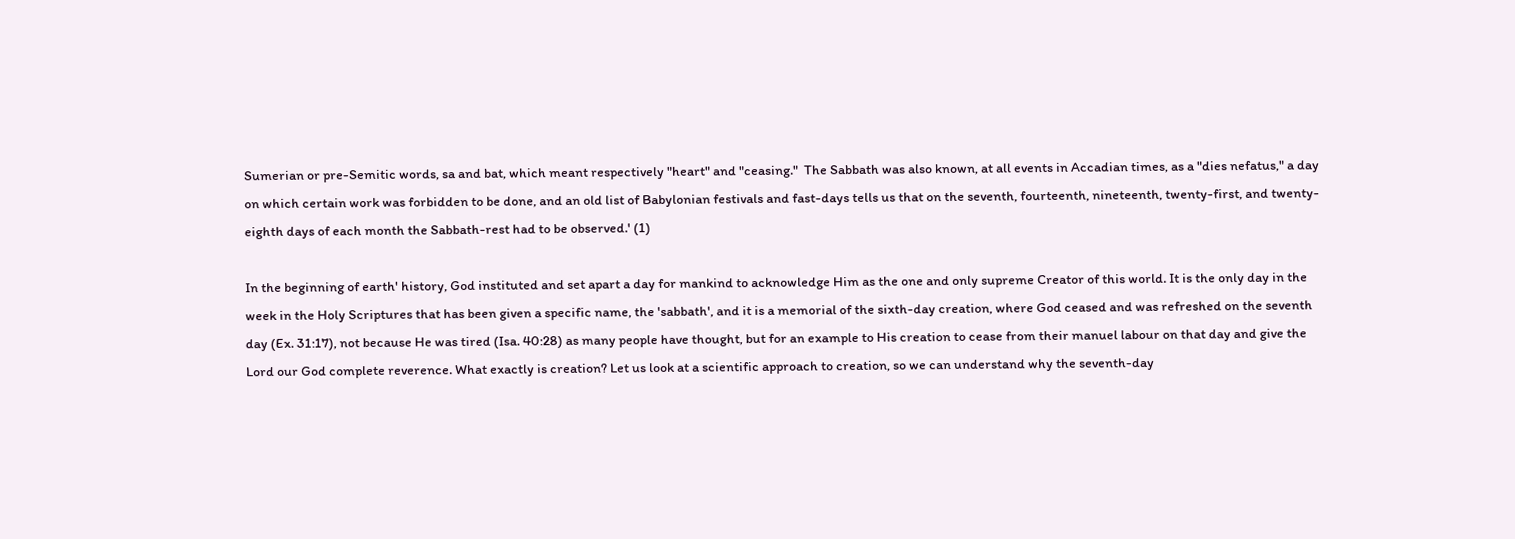Sumerian or pre-Semitic words, sa and bat, which meant respectively "heart" and "ceasing."  The Sabbath was also known, at all events in Accadian times, as a "dies nefatus," a day on which certain work was forbidden to be done, and an old list of Babylonian festivals and fast-days tells us that on the seventh, fourteenth, nineteenth, twenty-first, and twenty-eighth days of each month the Sabbath-rest had to be observed.' (1)

In the beginning of earth' history, God instituted and set apart a day for mankind to acknowledge Him as the one and only supreme Creator of this world. It is the only day in the week in the Holy Scriptures that has been given a specific name, the 'sabbath', and it is a memorial of the sixth-day creation, where God ceased and was refreshed on the seventh day (Ex. 31:17), not because He was tired (Isa. 40:28) as many people have thought, but for an example to His creation to cease from their manuel labour on that day and give the Lord our God complete reverence. What exactly is creation? Let us look at a scientific approach to creation, so we can understand why the seventh-day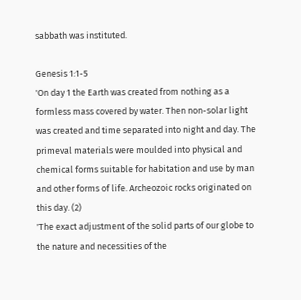sabbath was instituted.

Genesis 1:1-5
'On day 1 the Earth was created from nothing as a formless mass covered by water. Then non-solar light was created and time separated into night and day. The primeval materials were moulded into physical and chemical forms suitable for habitation and use by man and other forms of life. Archeozoic rocks originated on this day. (2)
'The exact adjustment of the solid parts of our globe to the nature and necessities of the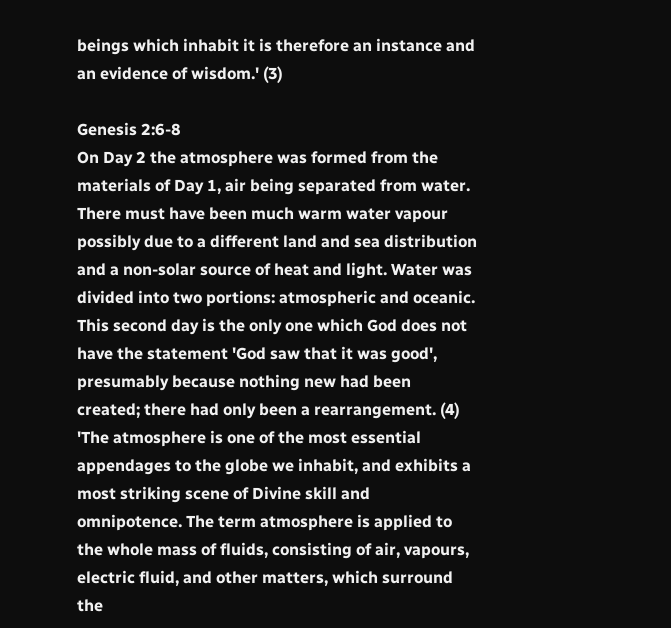beings which inhabit it is therefore an instance and an evidence of wisdom.' (3)

Genesis 2:6-8
On Day 2 the atmosphere was formed from the materials of Day 1, air being separated from water. There must have been much warm water vapour possibly due to a different land and sea distribution and a non-solar source of heat and light. Water was divided into two portions: atmospheric and oceanic. This second day is the only one which God does not have the statement 'God saw that it was good', presumably because nothing new had been created; there had only been a rearrangement. (4)
'The atmosphere is one of the most essential appendages to the globe we inhabit, and exhibits a most striking scene of Divine skill and omnipotence. The term atmosphere is applied to the whole mass of fluids, consisting of air, vapours, electric fluid, and other matters, which surround the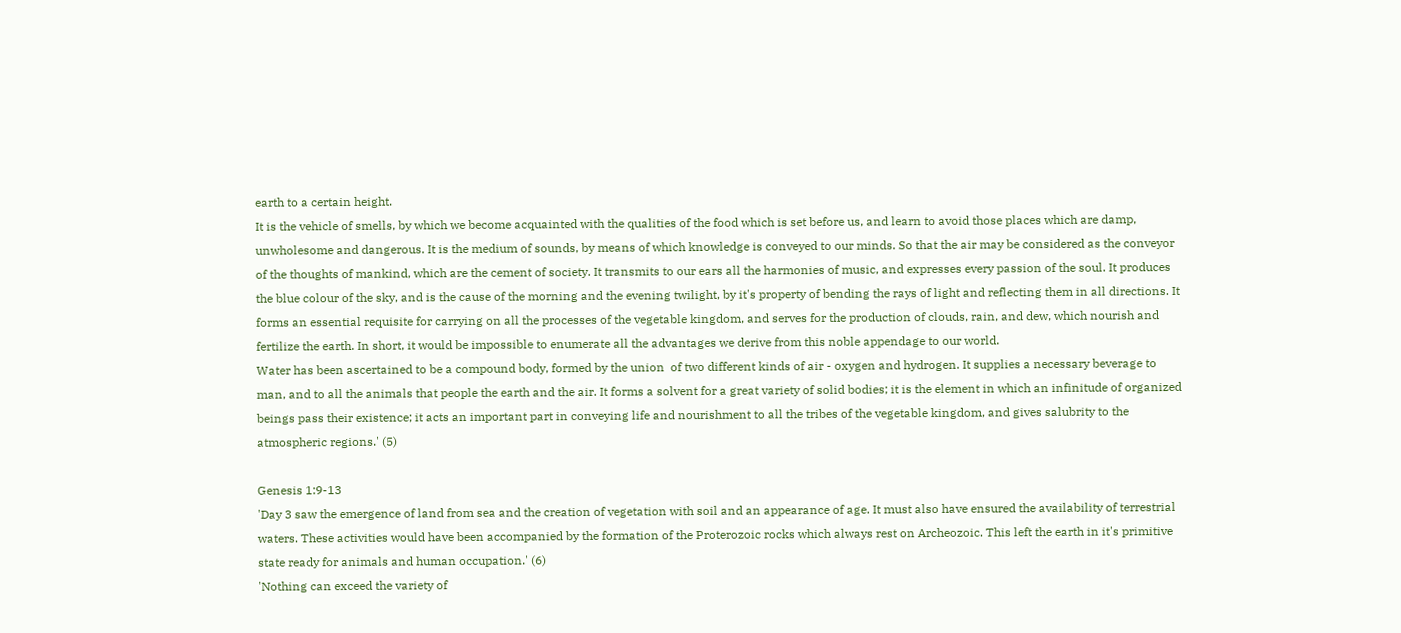earth to a certain height.
It is the vehicle of smells, by which we become acquainted with the qualities of the food which is set before us, and learn to avoid those places which are damp, unwholesome and dangerous. It is the medium of sounds, by means of which knowledge is conveyed to our minds. So that the air may be considered as the conveyor of the thoughts of mankind, which are the cement of society. It transmits to our ears all the harmonies of music, and expresses every passion of the soul. It produces the blue colour of the sky, and is the cause of the morning and the evening twilight, by it's property of bending the rays of light and reflecting them in all directions. It forms an essential requisite for carrying on all the processes of the vegetable kingdom, and serves for the production of clouds, rain, and dew, which nourish and fertilize the earth. In short, it would be impossible to enumerate all the advantages we derive from this noble appendage to our world.
Water has been ascertained to be a compound body, formed by the union  of two different kinds of air - oxygen and hydrogen. It supplies a necessary beverage to man, and to all the animals that people the earth and the air. It forms a solvent for a great variety of solid bodies; it is the element in which an infinitude of organized beings pass their existence; it acts an important part in conveying life and nourishment to all the tribes of the vegetable kingdom, and gives salubrity to the atmospheric regions.' (5)

Genesis 1:9-13
'Day 3 saw the emergence of land from sea and the creation of vegetation with soil and an appearance of age. It must also have ensured the availability of terrestrial waters. These activities would have been accompanied by the formation of the Proterozoic rocks which always rest on Archeozoic. This left the earth in it's primitive state ready for animals and human occupation.' (6)
'Nothing can exceed the variety of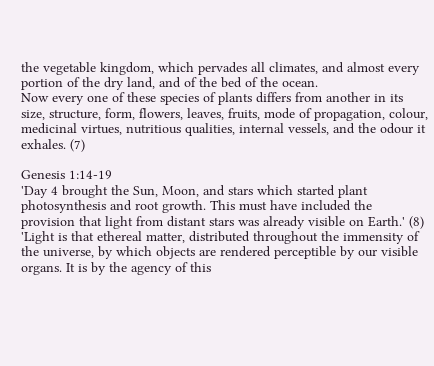the vegetable kingdom, which pervades all climates, and almost every portion of the dry land, and of the bed of the ocean.
Now every one of these species of plants differs from another in its size, structure, form, flowers, leaves, fruits, mode of propagation, colour, medicinal virtues, nutritious qualities, internal vessels, and the odour it exhales. (7)

Genesis 1:14-19
'Day 4 brought the Sun, Moon, and stars which started plant photosynthesis and root growth. This must have included the provision that light from distant stars was already visible on Earth.' (8)
'Light is that ethereal matter, distributed throughout the immensity of the universe, by which objects are rendered perceptible by our visible organs. It is by the agency of this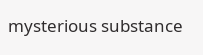mysterious substance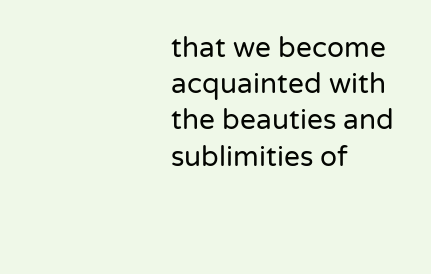that we become acquainted with the beauties and sublimities of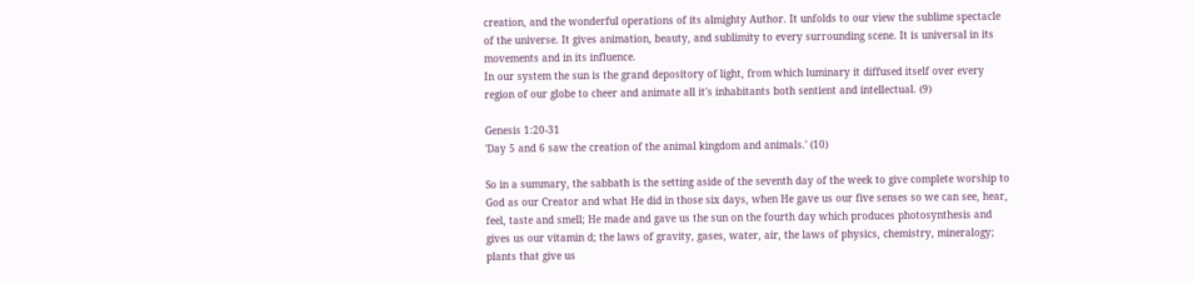creation, and the wonderful operations of its almighty Author. It unfolds to our view the sublime spectacle of the universe. It gives animation, beauty, and sublimity to every surrounding scene. It is universal in its movements and in its influence.
In our system the sun is the grand depository of light, from which luminary it diffused itself over every region of our globe to cheer and animate all it's inhabitants both sentient and intellectual. (9)

Genesis 1:20-31
'Day 5 and 6 saw the creation of the animal kingdom and animals.' (10)

So in a summary, the sabbath is the setting aside of the seventh day of the week to give complete worship to God as our Creator and what He did in those six days, when He gave us our five senses so we can see, hear, feel, taste and smell; He made and gave us the sun on the fourth day which produces photosynthesis and gives us our vitamin d; the laws of gravity, gases, water, air, the laws of physics, chemistry, mineralogy; plants that give us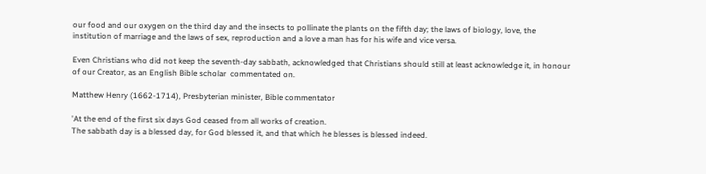our food and our oxygen on the third day and the insects to pollinate the plants on the fifth day; the laws of biology, love, the institution of marriage and the laws of sex, reproduction and a love a man has for his wife and vice versa.

Even Christians who did not keep the seventh-day sabbath, acknowledged that Christians should still at least acknowledge it, in honour of our Creator, as an English Bible scholar  commentated on.

Matthew Henry (1662-1714), Presbyterian minister, Bible commentator

'At the end of the first six days God ceased from all works of creation.
The sabbath day is a blessed day, for God blessed it, and that which he blesses is blessed indeed.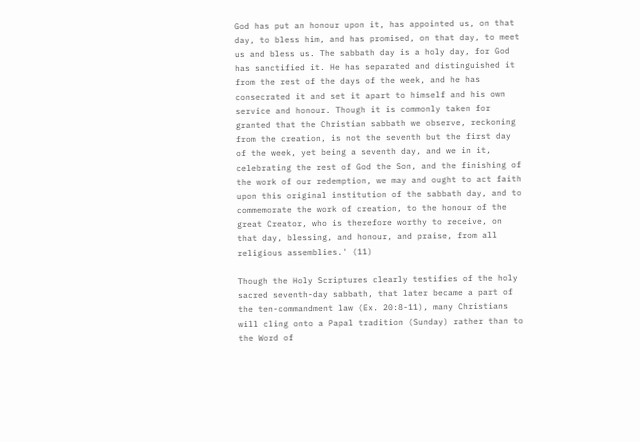God has put an honour upon it, has appointed us, on that day, to bless him, and has promised, on that day, to meet us and bless us. The sabbath day is a holy day, for God has sanctified it. He has separated and distinguished it from the rest of the days of the week, and he has consecrated it and set it apart to himself and his own service and honour. Though it is commonly taken for granted that the Christian sabbath we observe, reckoning from the creation, is not the seventh but the first day of the week, yet being a seventh day, and we in it, celebrating the rest of God the Son, and the finishing of the work of our redemption, we may and ought to act faith upon this original institution of the sabbath day, and to commemorate the work of creation, to the honour of the great Creator, who is therefore worthy to receive, on that day, blessing, and honour, and praise, from all religious assemblies.' (11)

Though the Holy Scriptures clearly testifies of the holy sacred seventh-day sabbath, that later became a part of the ten-commandment law (Ex. 20:8-11), many Christians will cling onto a Papal tradition (Sunday) rather than to the Word of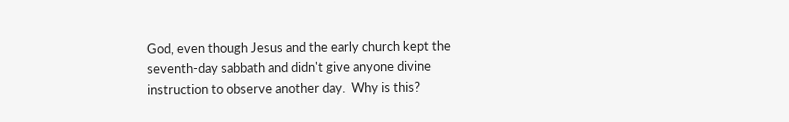God, even though Jesus and the early church kept the seventh-day sabbath and didn't give anyone divine instruction to observe another day.  Why is this?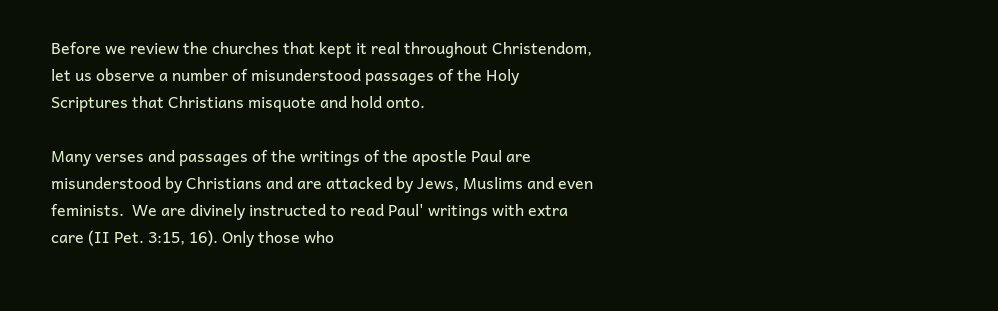Before we review the churches that kept it real throughout Christendom, let us observe a number of misunderstood passages of the Holy Scriptures that Christians misquote and hold onto.

Many verses and passages of the writings of the apostle Paul are misunderstood by Christians and are attacked by Jews, Muslims and even feminists.  We are divinely instructed to read Paul' writings with extra care (II Pet. 3:15, 16). Only those who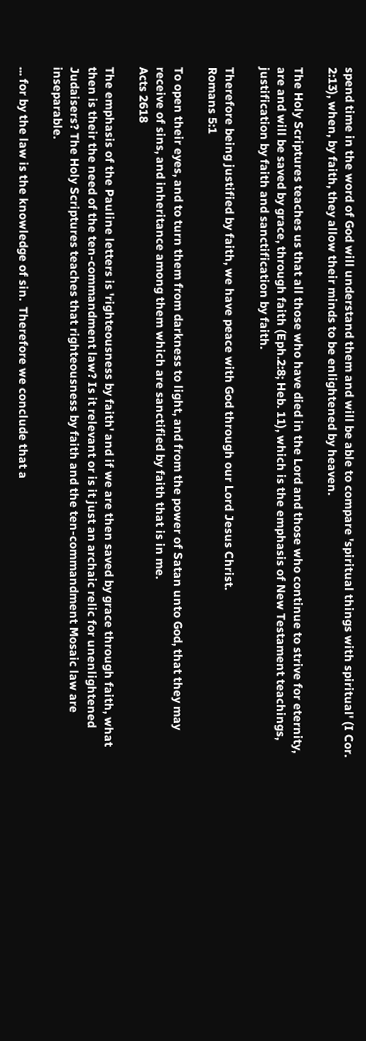spend time in the word of God will understand them and will be able to compare 'spiritual things with spiritual' (I Cor. 2:13), when, by faith, they allow their minds to be enlightened by heaven.

The Holy Scriptures teaches us that all those who have died in the Lord and those who continue to strive for eternity, are and will be saved by grace, through faith (Eph.2:8; Heb. 11), which is the emphasis of New Testament teachings, justification by faith and sanctification by faith.

Therefore being justified by faith, we have peace with God through our Lord Jesus Christ.
Romans 5:1

To open their eyes, and to turn them from darkness to light, and from the power of Satan unto God, that they may receive of sins, and inheritance among them which are sanctified by faith that is in me.
Acts 2618

The emphasis of the Pauline letters is 'righteousness by faith' and if we are then saved by grace through faith, what then is their the need of the ten-commandment law? Is it relevant or is it just an archaic relic for unenlightened Judaisers? The Holy Scriptures teaches that righteousness by faith and the ten-commandment Mosaic law are inseparable.

... for by the law is the knowledge of sin.  Therefore we conclude that a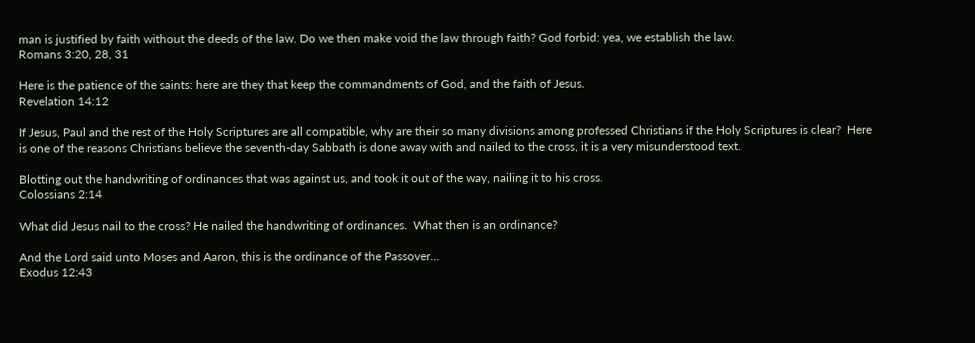man is justified by faith without the deeds of the law. Do we then make void the law through faith? God forbid: yea, we establish the law.
Romans 3:20, 28, 31

Here is the patience of the saints: here are they that keep the commandments of God, and the faith of Jesus.
Revelation 14:12

If Jesus, Paul and the rest of the Holy Scriptures are all compatible, why are their so many divisions among professed Christians if the Holy Scriptures is clear?  Here is one of the reasons Christians believe the seventh-day Sabbath is done away with and nailed to the cross, it is a very misunderstood text.

Blotting out the handwriting of ordinances that was against us, and took it out of the way, nailing it to his cross.
Colossians 2:14

What did Jesus nail to the cross? He nailed the handwriting of ordinances.  What then is an ordinance?

And the Lord said unto Moses and Aaron, this is the ordinance of the Passover...
Exodus 12:43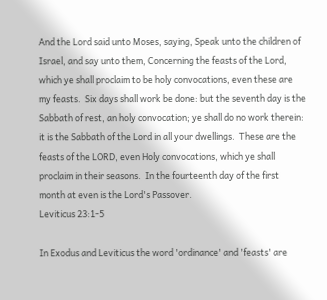And the Lord said unto Moses, saying, Speak unto the children of Israel, and say unto them, Concerning the feasts of the Lord, which ye shall proclaim to be holy convocations, even these are my feasts.  Six days shall work be done: but the seventh day is the Sabbath of rest, an holy convocation; ye shall do no work therein: it is the Sabbath of the Lord in all your dwellings.  These are the feasts of the LORD, even Holy convocations, which ye shall proclaim in their seasons.  In the fourteenth day of the first month at even is the Lord's Passover.
Leviticus 23:1-5

In Exodus and Leviticus the word 'ordinance' and 'feasts' are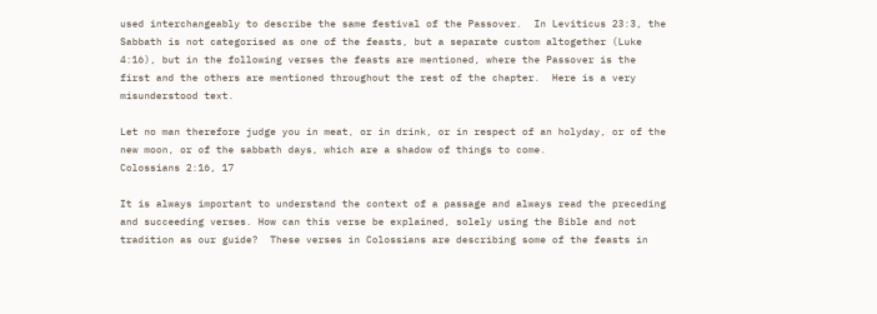used interchangeably to describe the same festival of the Passover.  In Leviticus 23:3, the Sabbath is not categorised as one of the feasts, but a separate custom altogether (Luke 4:16), but in the following verses the feasts are mentioned, where the Passover is the first and the others are mentioned throughout the rest of the chapter.  Here is a very misunderstood text.

Let no man therefore judge you in meat, or in drink, or in respect of an holyday, or of the new moon, or of the sabbath days, which are a shadow of things to come.
Colossians 2:16, 17

It is always important to understand the context of a passage and always read the preceding and succeeding verses. How can this verse be explained, solely using the Bible and not tradition as our guide?  These verses in Colossians are describing some of the feasts in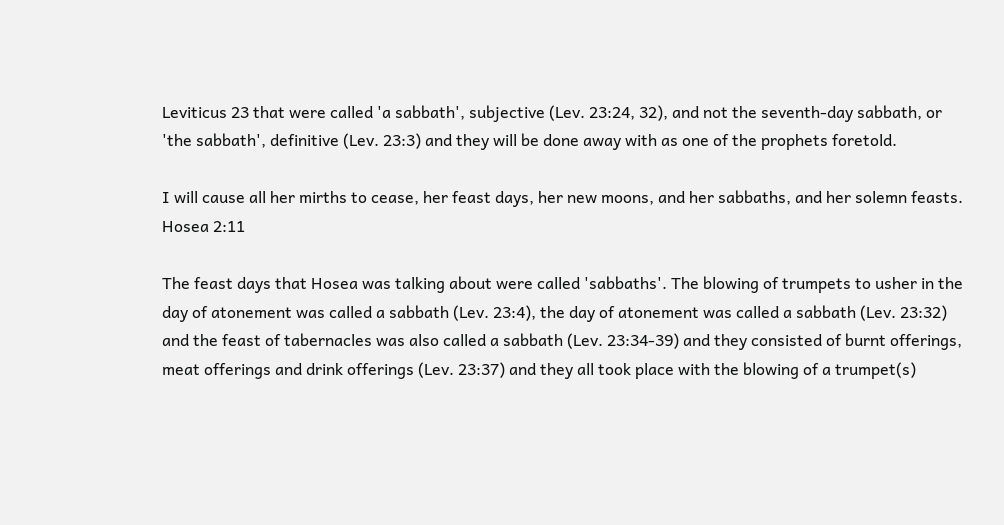Leviticus 23 that were called 'a sabbath', subjective (Lev. 23:24, 32), and not the seventh-day sabbath, or 'the sabbath', definitive (Lev. 23:3) and they will be done away with as one of the prophets foretold.

I will cause all her mirths to cease, her feast days, her new moons, and her sabbaths, and her solemn feasts.
Hosea 2:11

The feast days that Hosea was talking about were called 'sabbaths'. The blowing of trumpets to usher in the day of atonement was called a sabbath (Lev. 23:4), the day of atonement was called a sabbath (Lev. 23:32) and the feast of tabernacles was also called a sabbath (Lev. 23:34-39) and they consisted of burnt offerings, meat offerings and drink offerings (Lev. 23:37) and they all took place with the blowing of a trumpet(s)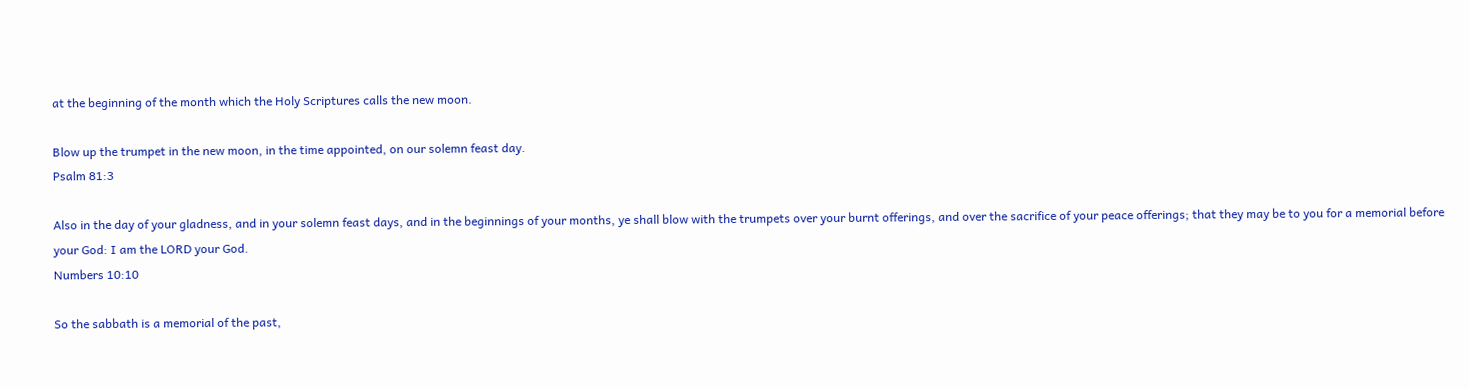at the beginning of the month which the Holy Scriptures calls the new moon.

Blow up the trumpet in the new moon, in the time appointed, on our solemn feast day.
Psalm 81:3

Also in the day of your gladness, and in your solemn feast days, and in the beginnings of your months, ye shall blow with the trumpets over your burnt offerings, and over the sacrifice of your peace offerings; that they may be to you for a memorial before your God: I am the LORD your God.
Numbers 10:10

So the sabbath is a memorial of the past,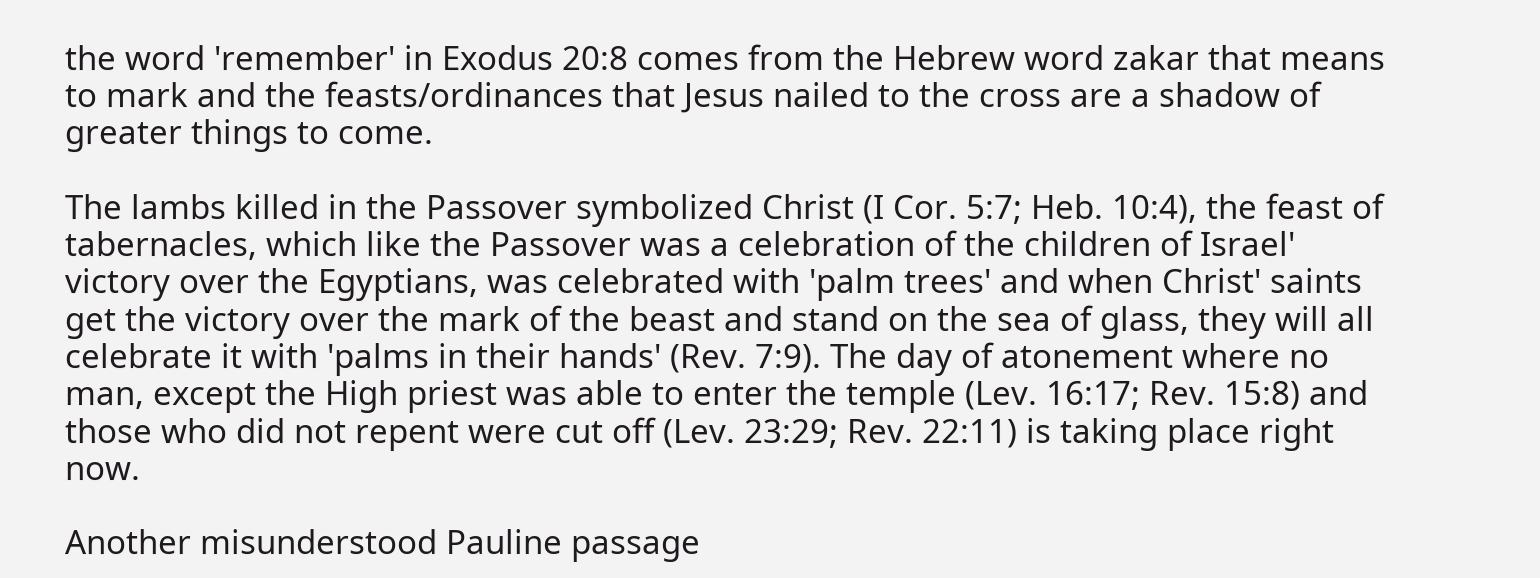the word 'remember' in Exodus 20:8 comes from the Hebrew word zakar that means to mark and the feasts/ordinances that Jesus nailed to the cross are a shadow of greater things to come.

The lambs killed in the Passover symbolized Christ (I Cor. 5:7; Heb. 10:4), the feast of tabernacles, which like the Passover was a celebration of the children of Israel' victory over the Egyptians, was celebrated with 'palm trees' and when Christ' saints get the victory over the mark of the beast and stand on the sea of glass, they will all celebrate it with 'palms in their hands' (Rev. 7:9). The day of atonement where no man, except the High priest was able to enter the temple (Lev. 16:17; Rev. 15:8) and those who did not repent were cut off (Lev. 23:29; Rev. 22:11) is taking place right now.

Another misunderstood Pauline passage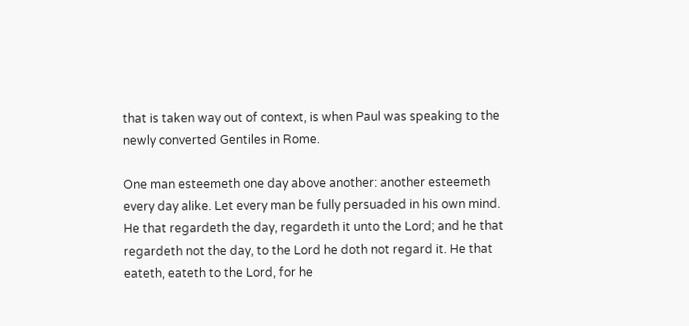that is taken way out of context, is when Paul was speaking to the newly converted Gentiles in Rome.

One man esteemeth one day above another: another esteemeth every day alike. Let every man be fully persuaded in his own mind.  He that regardeth the day, regardeth it unto the Lord; and he that regardeth not the day, to the Lord he doth not regard it. He that eateth, eateth to the Lord, for he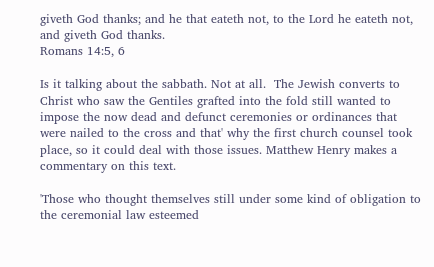giveth God thanks; and he that eateth not, to the Lord he eateth not, and giveth God thanks.
Romans 14:5, 6

Is it talking about the sabbath. Not at all.  The Jewish converts to Christ who saw the Gentiles grafted into the fold still wanted to impose the now dead and defunct ceremonies or ordinances that were nailed to the cross and that' why the first church counsel took place, so it could deal with those issues. Matthew Henry makes a commentary on this text.

'Those who thought themselves still under some kind of obligation to the ceremonial law esteemed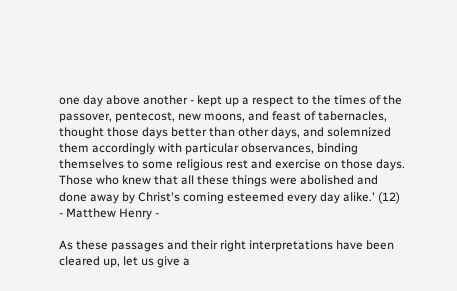one day above another - kept up a respect to the times of the passover, pentecost, new moons, and feast of tabernacles, thought those days better than other days, and solemnized them accordingly with particular observances, binding themselves to some religious rest and exercise on those days. Those who knew that all these things were abolished and done away by Christ's coming esteemed every day alike.' (12)
- Matthew Henry -

As these passages and their right interpretations have been cleared up, let us give a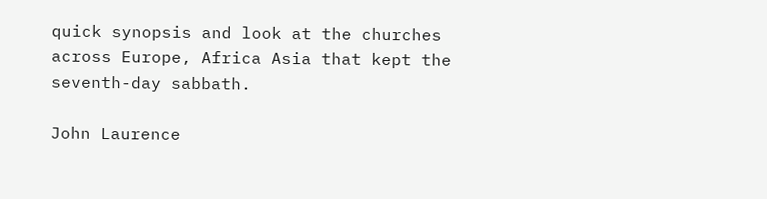quick synopsis and look at the churches across Europe, Africa Asia that kept the seventh-day sabbath.

John Laurence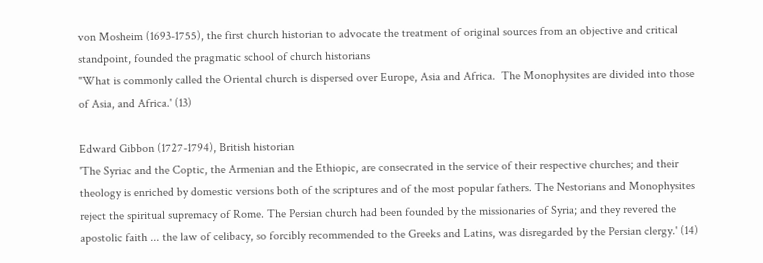von Mosheim (1693-1755), the first church historian to advocate the treatment of original sources from an objective and critical standpoint, founded the pragmatic school of church historians
"What is commonly called the Oriental church is dispersed over Europe, Asia and Africa.  The Monophysites are divided into those of Asia, and Africa.' (13)

Edward Gibbon (1727-1794), British historian
'The Syriac and the Coptic, the Armenian and the Ethiopic, are consecrated in the service of their respective churches; and their theology is enriched by domestic versions both of the scriptures and of the most popular fathers. The Nestorians and Monophysites reject the spiritual supremacy of Rome. The Persian church had been founded by the missionaries of Syria; and they revered the apostolic faith ... the law of celibacy, so forcibly recommended to the Greeks and Latins, was disregarded by the Persian clergy.' (14)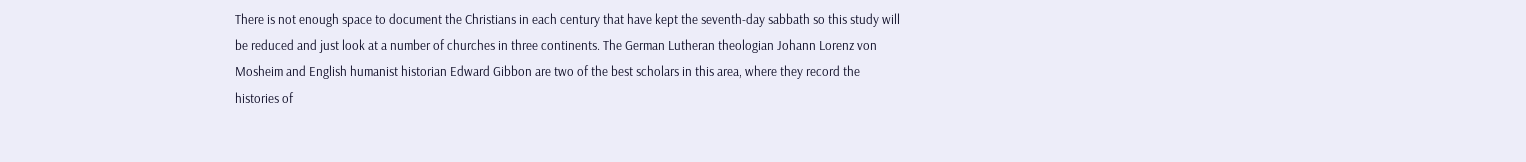There is not enough space to document the Christians in each century that have kept the seventh-day sabbath so this study will be reduced and just look at a number of churches in three continents. The German Lutheran theologian Johann Lorenz von Mosheim and English humanist historian Edward Gibbon are two of the best scholars in this area, where they record the histories of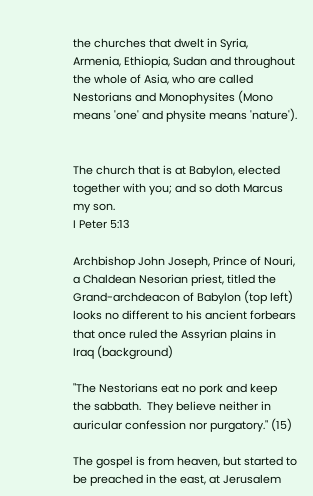the churches that dwelt in Syria, Armenia, Ethiopia, Sudan and throughout the whole of Asia, who are called Nestorians and Monophysites (Mono means 'one' and physite means 'nature').


The church that is at Babylon, elected together with you; and so doth Marcus my son.
I Peter 5:13

Archbishop John Joseph, Prince of Nouri,  a Chaldean Nesorian priest, titled the Grand-archdeacon of Babylon (top left) looks no different to his ancient forbears that once ruled the Assyrian plains in Iraq (background)

"The Nestorians eat no pork and keep the sabbath.  They believe neither in auricular confession nor purgatory." (15)

The gospel is from heaven, but started to be preached in the east, at Jerusalem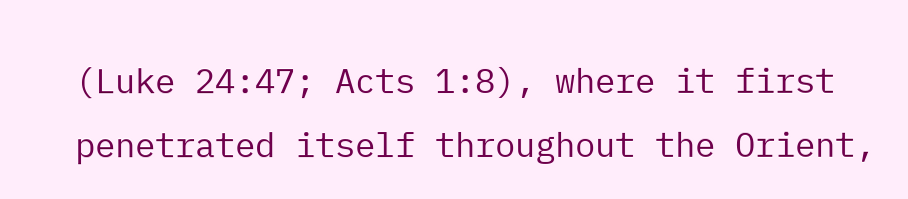(Luke 24:47; Acts 1:8), where it first penetrated itself throughout the Orient,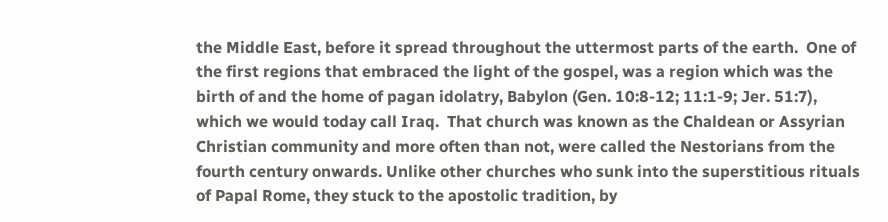the Middle East, before it spread throughout the uttermost parts of the earth.  One of the first regions that embraced the light of the gospel, was a region which was the birth of and the home of pagan idolatry, Babylon (Gen. 10:8-12; 11:1-9; Jer. 51:7), which we would today call Iraq.  That church was known as the Chaldean or Assyrian Christian community and more often than not, were called the Nestorians from the fourth century onwards. Unlike other churches who sunk into the superstitious rituals of Papal Rome, they stuck to the apostolic tradition, by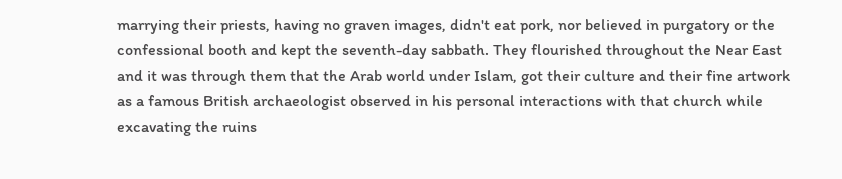marrying their priests, having no graven images, didn't eat pork, nor believed in purgatory or the confessional booth and kept the seventh-day sabbath. They flourished throughout the Near East and it was through them that the Arab world under Islam, got their culture and their fine artwork as a famous British archaeologist observed in his personal interactions with that church while excavating the ruins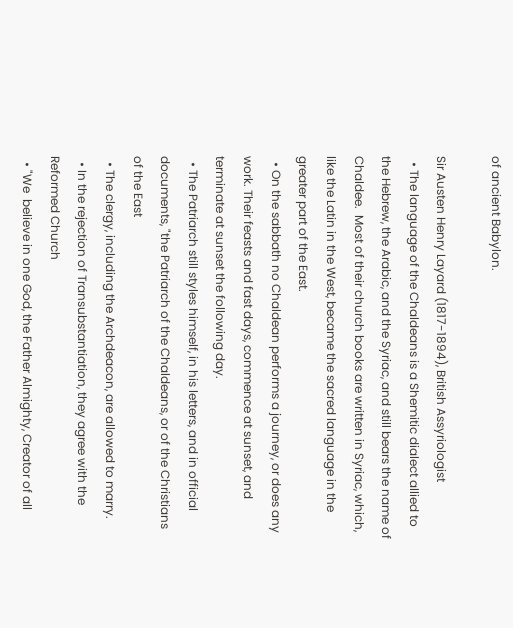of ancient Babylon.

Sir Austen Henry Layard (1817-1894), British Assyriologist
  • The language of the Chaldeans is a Shemitic dialect allied to the Hebrew, the Arabic, and the Syriac, and still bears the name of Chaldee.  Most of their church books are written in Syriac, which, like the Latin in the West, became the sacred language in the greater part of the East.
  • On the sabbath no Chaldean performs a journey, or does any work. Their feasts and fast days, commence at sunset, and terminate at sunset the following day.
  • The Patriarch still styles himself, in his letters, and in official documents, "the Patriarch of the Chaldeans, or of the Christians of the East
  • The clergy, including the Archdeacon, are allowed to marry.
  • In the rejection of Transubstantiation, they agree with the Reformed Church
  • "We  believe in one God, the Father Almighty, Creator of all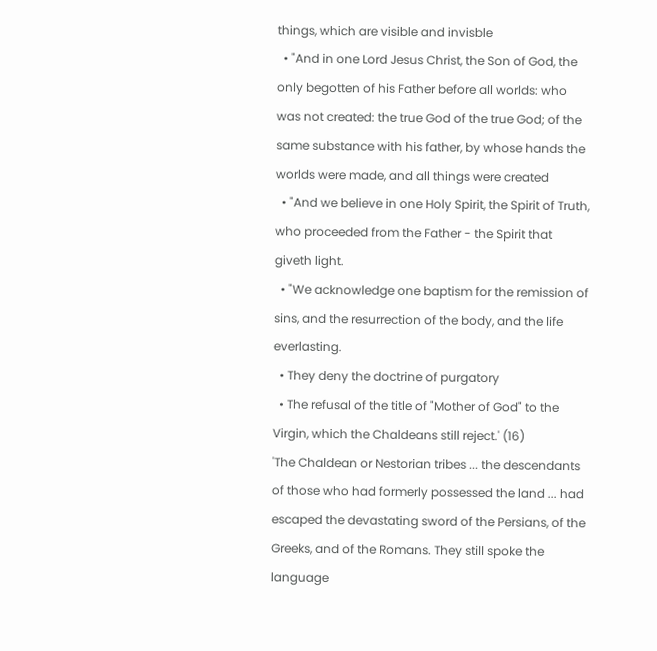things, which are visible and invisble
  • "And in one Lord Jesus Christ, the Son of God, the only begotten of his Father before all worlds: who was not created: the true God of the true God; of the same substance with his father, by whose hands the worlds were made, and all things were created
  • "And we believe in one Holy Spirit, the Spirit of Truth, who proceeded from the Father - the Spirit that giveth light.
  • "We acknowledge one baptism for the remission of sins, and the resurrection of the body, and the life everlasting.
  • They deny the doctrine of purgatory
  • The refusal of the title of "Mother of God" to the Virgin, which the Chaldeans still reject.' (16)
'The Chaldean or Nestorian tribes ... the descendants of those who had formerly possessed the land ... had escaped the devastating sword of the Persians, of the Greeks, and of the Romans. They still spoke the language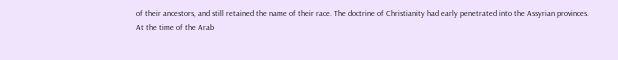of their ancestors, and still retained the name of their race. The doctrine of Christianity had early penetrated into the Assyrian provinces.
At the time of the Arab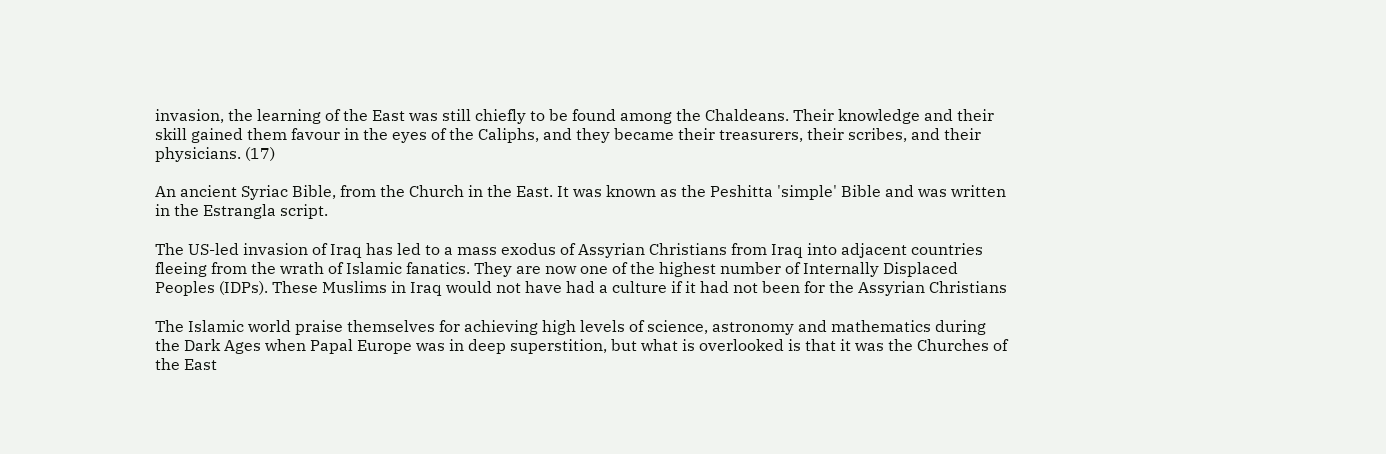invasion, the learning of the East was still chiefly to be found among the Chaldeans. Their knowledge and their skill gained them favour in the eyes of the Caliphs, and they became their treasurers, their scribes, and their physicians. (17)

An ancient Syriac Bible, from the Church in the East. It was known as the Peshitta 'simple' Bible and was written in the Estrangla script.

The US-led invasion of Iraq has led to a mass exodus of Assyrian Christians from Iraq into adjacent countries fleeing from the wrath of Islamic fanatics. They are now one of the highest number of Internally Displaced Peoples (IDPs). These Muslims in Iraq would not have had a culture if it had not been for the Assyrian Christians

The Islamic world praise themselves for achieving high levels of science, astronomy and mathematics during the Dark Ages when Papal Europe was in deep superstition, but what is overlooked is that it was the Churches of the East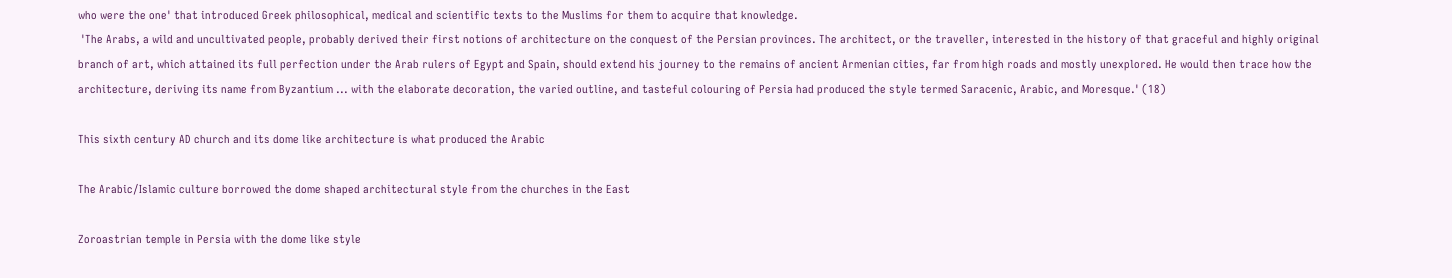who were the one' that introduced Greek philosophical, medical and scientific texts to the Muslims for them to acquire that knowledge.
 'The Arabs, a wild and uncultivated people, probably derived their first notions of architecture on the conquest of the Persian provinces. The architect, or the traveller, interested in the history of that graceful and highly original branch of art, which attained its full perfection under the Arab rulers of Egypt and Spain, should extend his journey to the remains of ancient Armenian cities, far from high roads and mostly unexplored. He would then trace how the architecture, deriving its name from Byzantium ... with the elaborate decoration, the varied outline, and tasteful colouring of Persia had produced the style termed Saracenic, Arabic, and Moresque.' (18)

This sixth century AD church and its dome like architecture is what produced the Arabic

The Arabic/Islamic culture borrowed the dome shaped architectural style from the churches in the East

Zoroastrian temple in Persia with the dome like style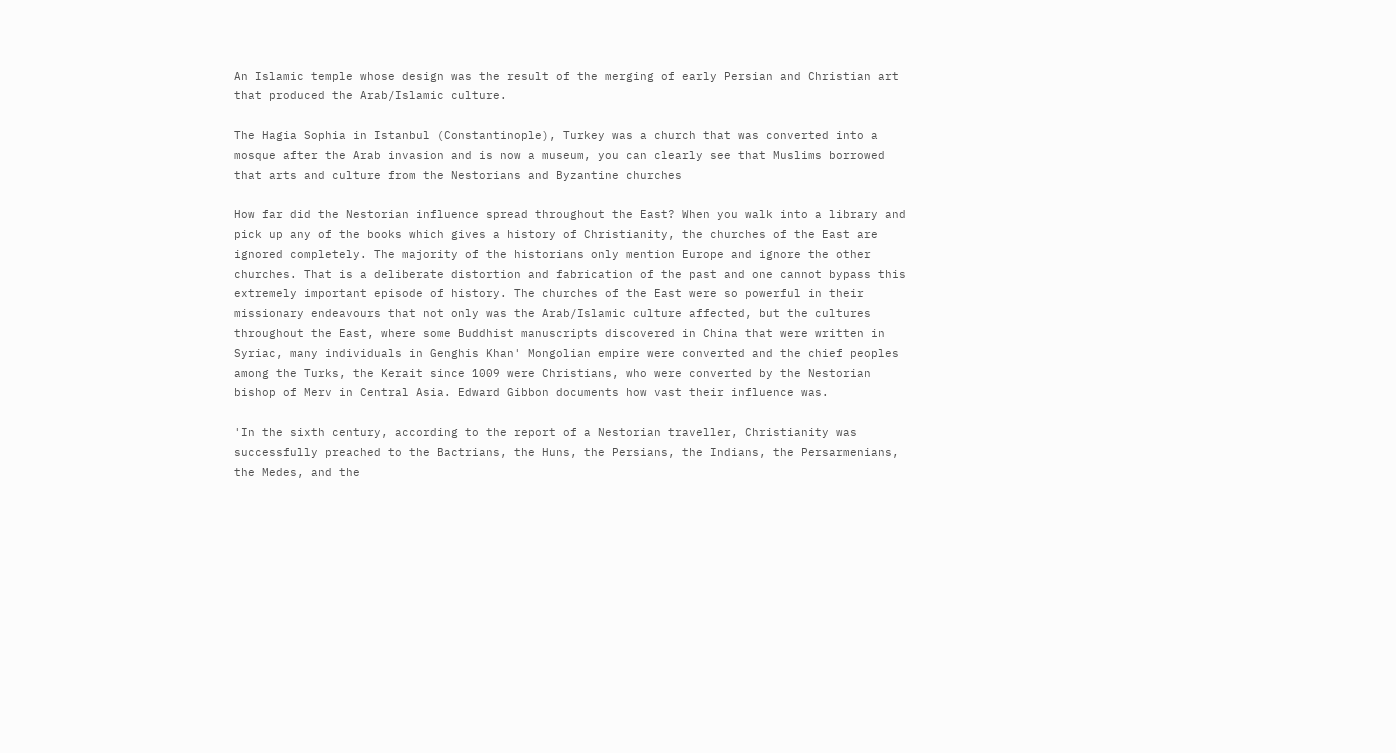An Islamic temple whose design was the result of the merging of early Persian and Christian art that produced the Arab/Islamic culture.

The Hagia Sophia in Istanbul (Constantinople), Turkey was a church that was converted into a mosque after the Arab invasion and is now a museum, you can clearly see that Muslims borrowed that arts and culture from the Nestorians and Byzantine churches

How far did the Nestorian influence spread throughout the East? When you walk into a library and pick up any of the books which gives a history of Christianity, the churches of the East are ignored completely. The majority of the historians only mention Europe and ignore the other churches. That is a deliberate distortion and fabrication of the past and one cannot bypass this extremely important episode of history. The churches of the East were so powerful in their missionary endeavours that not only was the Arab/Islamic culture affected, but the cultures throughout the East, where some Buddhist manuscripts discovered in China that were written in Syriac, many individuals in Genghis Khan' Mongolian empire were converted and the chief peoples among the Turks, the Kerait since 1009 were Christians, who were converted by the Nestorian bishop of Merv in Central Asia. Edward Gibbon documents how vast their influence was.

'In the sixth century, according to the report of a Nestorian traveller, Christianity was successfully preached to the Bactrians, the Huns, the Persians, the Indians, the Persarmenians, the Medes, and the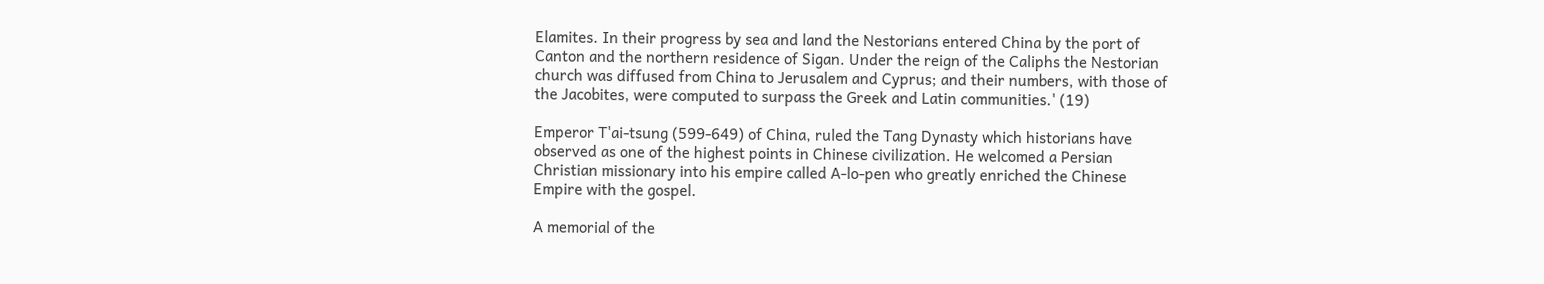Elamites. In their progress by sea and land the Nestorians entered China by the port of Canton and the northern residence of Sigan. Under the reign of the Caliphs the Nestorian church was diffused from China to Jerusalem and Cyprus; and their numbers, with those of the Jacobites, were computed to surpass the Greek and Latin communities.' (19)

Emperor T'ai-tsung (599-649) of China, ruled the Tang Dynasty which historians have observed as one of the highest points in Chinese civilization. He welcomed a Persian Christian missionary into his empire called A-lo-pen who greatly enriched the Chinese Empire with the gospel.

A memorial of the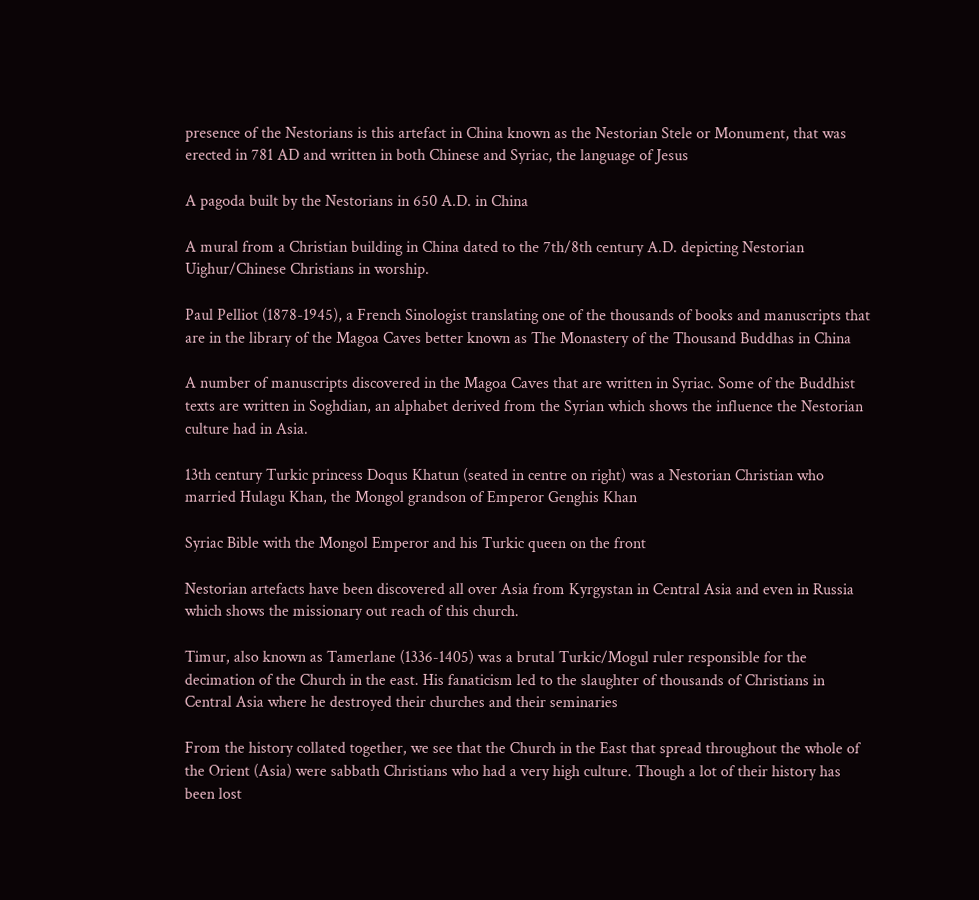presence of the Nestorians is this artefact in China known as the Nestorian Stele or Monument, that was erected in 781 AD and written in both Chinese and Syriac, the language of Jesus

A pagoda built by the Nestorians in 650 A.D. in China

A mural from a Christian building in China dated to the 7th/8th century A.D. depicting Nestorian Uighur/Chinese Christians in worship.

Paul Pelliot (1878-1945), a French Sinologist translating one of the thousands of books and manuscripts that are in the library of the Magoa Caves better known as The Monastery of the Thousand Buddhas in China

A number of manuscripts discovered in the Magoa Caves that are written in Syriac. Some of the Buddhist texts are written in Soghdian, an alphabet derived from the Syrian which shows the influence the Nestorian culture had in Asia.

13th century Turkic princess Doqus Khatun (seated in centre on right) was a Nestorian Christian who married Hulagu Khan, the Mongol grandson of Emperor Genghis Khan

Syriac Bible with the Mongol Emperor and his Turkic queen on the front

Nestorian artefacts have been discovered all over Asia from Kyrgystan in Central Asia and even in Russia which shows the missionary out reach of this church.

Timur, also known as Tamerlane (1336-1405) was a brutal Turkic/Mogul ruler responsible for the decimation of the Church in the east. His fanaticism led to the slaughter of thousands of Christians in Central Asia where he destroyed their churches and their seminaries

From the history collated together, we see that the Church in the East that spread throughout the whole of the Orient (Asia) were sabbath Christians who had a very high culture. Though a lot of their history has been lost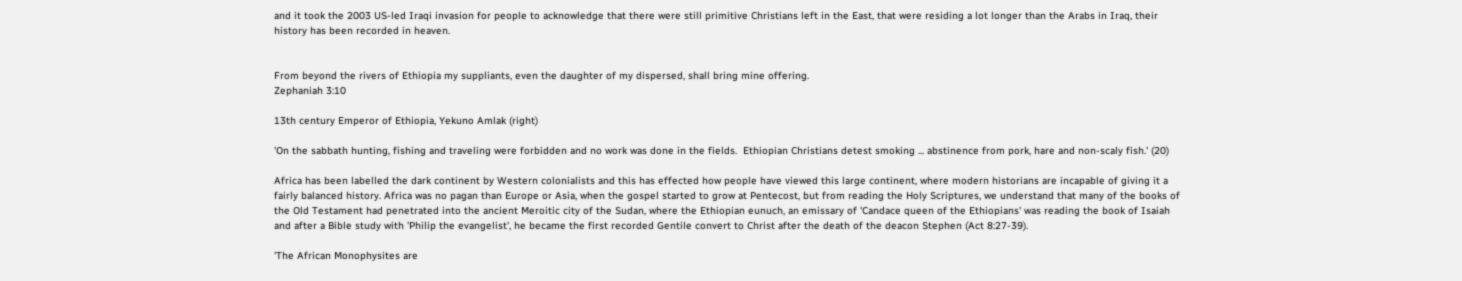and it took the 2003 US-led Iraqi invasion for people to acknowledge that there were still primitive Christians left in the East, that were residing a lot longer than the Arabs in Iraq, their history has been recorded in heaven.


From beyond the rivers of Ethiopia my suppliants, even the daughter of my dispersed, shall bring mine offering.
Zephaniah 3:10

13th century Emperor of Ethiopia, Yekuno Amlak (right)

'On the sabbath hunting, fishing and traveling were forbidden and no work was done in the fields.  Ethiopian Christians detest smoking ... abstinence from pork, hare and non-scaly fish.' (20)

Africa has been labelled the dark continent by Western colonialists and this has effected how people have viewed this large continent, where modern historians are incapable of giving it a fairly balanced history. Africa was no pagan than Europe or Asia, when the gospel started to grow at Pentecost, but from reading the Holy Scriptures, we understand that many of the books of the Old Testament had penetrated into the ancient Meroitic city of the Sudan, where the Ethiopian eunuch, an emissary of 'Candace queen of the Ethiopians' was reading the book of Isaiah and after a Bible study with 'Philip the evangelist', he became the first recorded Gentile convert to Christ after the death of the deacon Stephen (Act 8:27-39).

'The African Monophysites are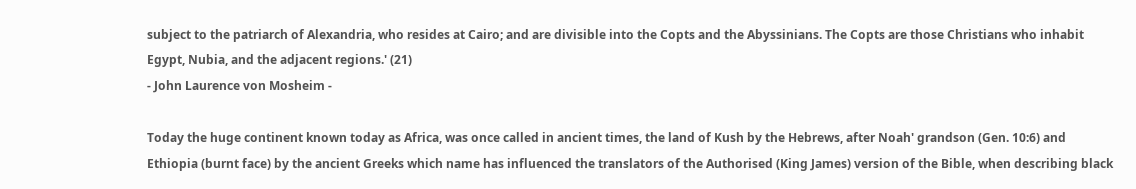subject to the patriarch of Alexandria, who resides at Cairo; and are divisible into the Copts and the Abyssinians. The Copts are those Christians who inhabit Egypt, Nubia, and the adjacent regions.' (21)
- John Laurence von Mosheim -

Today the huge continent known today as Africa, was once called in ancient times, the land of Kush by the Hebrews, after Noah' grandson (Gen. 10:6) and Ethiopia (burnt face) by the ancient Greeks which name has influenced the translators of the Authorised (King James) version of the Bible, when describing black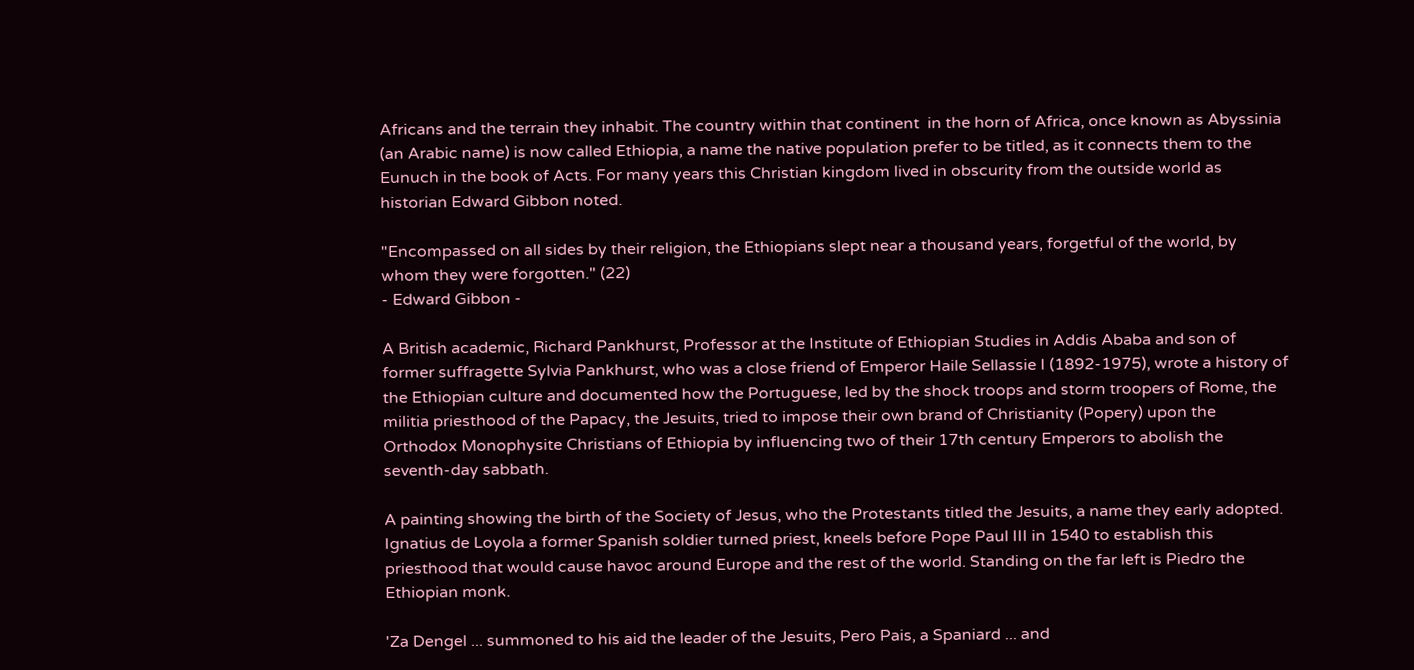Africans and the terrain they inhabit. The country within that continent  in the horn of Africa, once known as Abyssinia (an Arabic name) is now called Ethiopia, a name the native population prefer to be titled, as it connects them to the Eunuch in the book of Acts. For many years this Christian kingdom lived in obscurity from the outside world as historian Edward Gibbon noted.

"Encompassed on all sides by their religion, the Ethiopians slept near a thousand years, forgetful of the world, by whom they were forgotten." (22)
- Edward Gibbon -

A British academic, Richard Pankhurst, Professor at the Institute of Ethiopian Studies in Addis Ababa and son of former suffragette Sylvia Pankhurst, who was a close friend of Emperor Haile Sellassie I (1892-1975), wrote a history of the Ethiopian culture and documented how the Portuguese, led by the shock troops and storm troopers of Rome, the militia priesthood of the Papacy, the Jesuits, tried to impose their own brand of Christianity (Popery) upon the Orthodox Monophysite Christians of Ethiopia by influencing two of their 17th century Emperors to abolish the seventh-day sabbath.

A painting showing the birth of the Society of Jesus, who the Protestants titled the Jesuits, a name they early adopted. Ignatius de Loyola a former Spanish soldier turned priest, kneels before Pope Paul III in 1540 to establish this priesthood that would cause havoc around Europe and the rest of the world. Standing on the far left is Piedro the Ethiopian monk.

'Za Dengel ... summoned to his aid the leader of the Jesuits, Pero Pais, a Spaniard ... and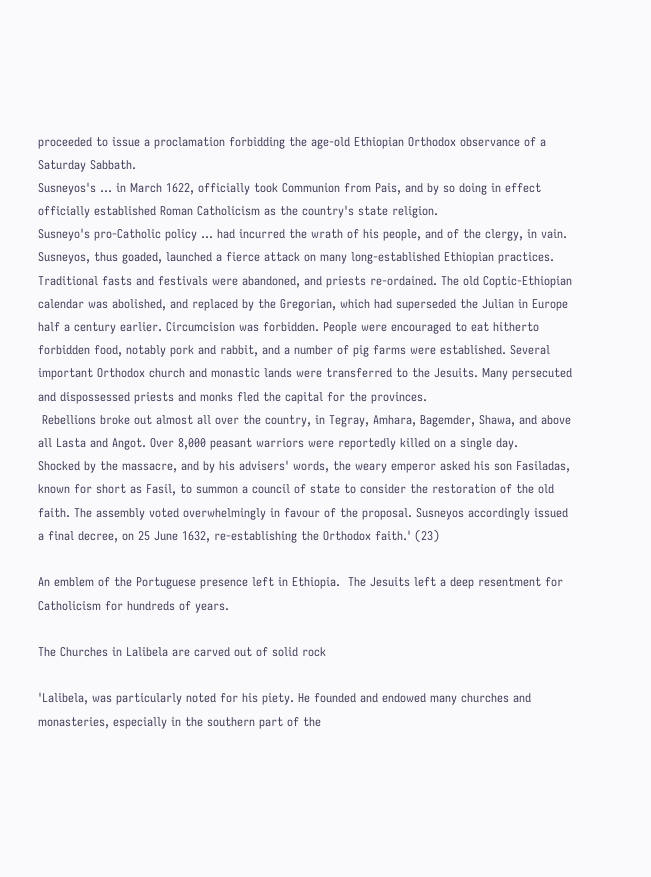proceeded to issue a proclamation forbidding the age-old Ethiopian Orthodox observance of a Saturday Sabbath.
Susneyos's ... in March 1622, officially took Communion from Pais, and by so doing in effect officially established Roman Catholicism as the country's state religion.
Susneyo's pro-Catholic policy ... had incurred the wrath of his people, and of the clergy, in vain.
Susneyos, thus goaded, launched a fierce attack on many long-established Ethiopian practices. Traditional fasts and festivals were abandoned, and priests re-ordained. The old Coptic-Ethiopian calendar was abolished, and replaced by the Gregorian, which had superseded the Julian in Europe half a century earlier. Circumcision was forbidden. People were encouraged to eat hitherto forbidden food, notably pork and rabbit, and a number of pig farms were established. Several important Orthodox church and monastic lands were transferred to the Jesuits. Many persecuted and dispossessed priests and monks fled the capital for the provinces.
 Rebellions broke out almost all over the country, in Tegray, Amhara, Bagemder, Shawa, and above all Lasta and Angot. Over 8,000 peasant warriors were reportedly killed on a single day.
Shocked by the massacre, and by his advisers' words, the weary emperor asked his son Fasiladas, known for short as Fasil, to summon a council of state to consider the restoration of the old faith. The assembly voted overwhelmingly in favour of the proposal. Susneyos accordingly issued a final decree, on 25 June 1632, re-establishing the Orthodox faith.' (23)

An emblem of the Portuguese presence left in Ethiopia.  The Jesuits left a deep resentment for Catholicism for hundreds of years.

The Churches in Lalibela are carved out of solid rock

'Lalibela, was particularly noted for his piety. He founded and endowed many churches and monasteries, especially in the southern part of the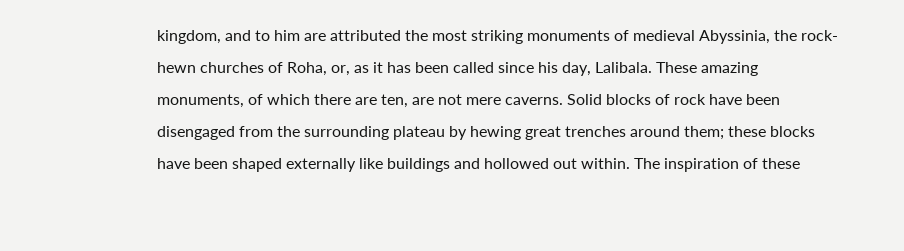kingdom, and to him are attributed the most striking monuments of medieval Abyssinia, the rock-hewn churches of Roha, or, as it has been called since his day, Lalibala. These amazing monuments, of which there are ten, are not mere caverns. Solid blocks of rock have been disengaged from the surrounding plateau by hewing great trenches around them; these blocks have been shaped externally like buildings and hollowed out within. The inspiration of these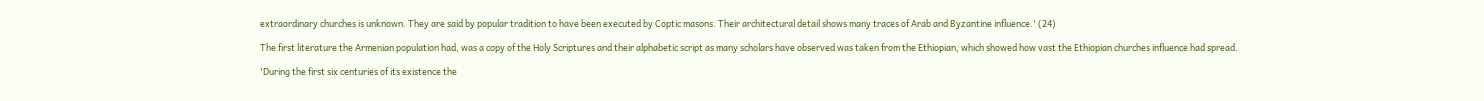extraordinary churches is unknown. They are said by popular tradition to have been executed by Coptic masons. Their architectural detail shows many traces of Arab and Byzantine influence.' (24)

The first literature the Armenian population had, was a copy of the Holy Scriptures and their alphabetic script as many scholars have observed was taken from the Ethiopian, which showed how vast the Ethiopian churches influence had spread.

'During the first six centuries of its existence the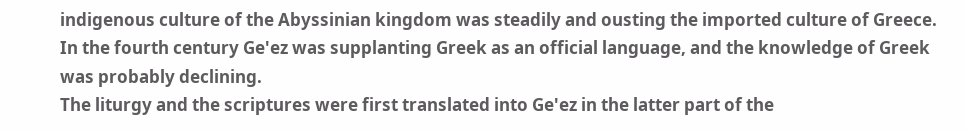indigenous culture of the Abyssinian kingdom was steadily and ousting the imported culture of Greece. In the fourth century Ge'ez was supplanting Greek as an official language, and the knowledge of Greek was probably declining.
The liturgy and the scriptures were first translated into Ge'ez in the latter part of the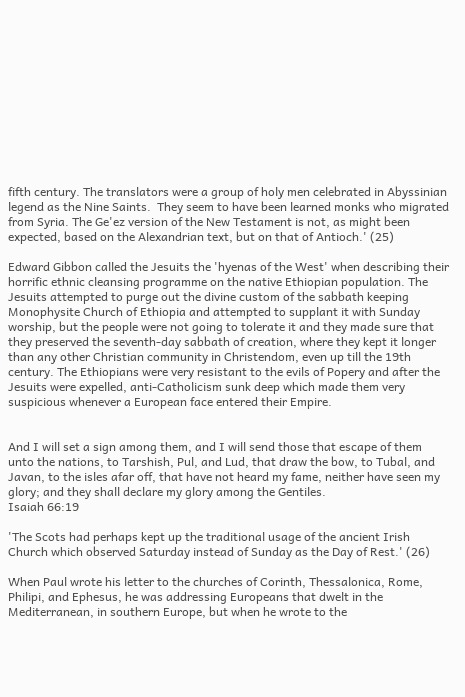fifth century. The translators were a group of holy men celebrated in Abyssinian legend as the Nine Saints.  They seem to have been learned monks who migrated from Syria. The Ge'ez version of the New Testament is not, as might been expected, based on the Alexandrian text, but on that of Antioch.' (25)

Edward Gibbon called the Jesuits the 'hyenas of the West' when describing their horrific ethnic cleansing programme on the native Ethiopian population. The Jesuits attempted to purge out the divine custom of the sabbath keeping Monophysite Church of Ethiopia and attempted to supplant it with Sunday worship, but the people were not going to tolerate it and they made sure that they preserved the seventh-day sabbath of creation, where they kept it longer than any other Christian community in Christendom, even up till the 19th century. The Ethiopians were very resistant to the evils of Popery and after the Jesuits were expelled, anti-Catholicism sunk deep which made them very suspicious whenever a European face entered their Empire.


And I will set a sign among them, and I will send those that escape of them unto the nations, to Tarshish, Pul, and Lud, that draw the bow, to Tubal, and Javan, to the isles afar off, that have not heard my fame, neither have seen my glory; and they shall declare my glory among the Gentiles.
Isaiah 66:19

'The Scots had perhaps kept up the traditional usage of the ancient Irish Church which observed Saturday instead of Sunday as the Day of Rest.' (26)

When Paul wrote his letter to the churches of Corinth, Thessalonica, Rome, Philipi, and Ephesus, he was addressing Europeans that dwelt in the Mediterranean, in southern Europe, but when he wrote to the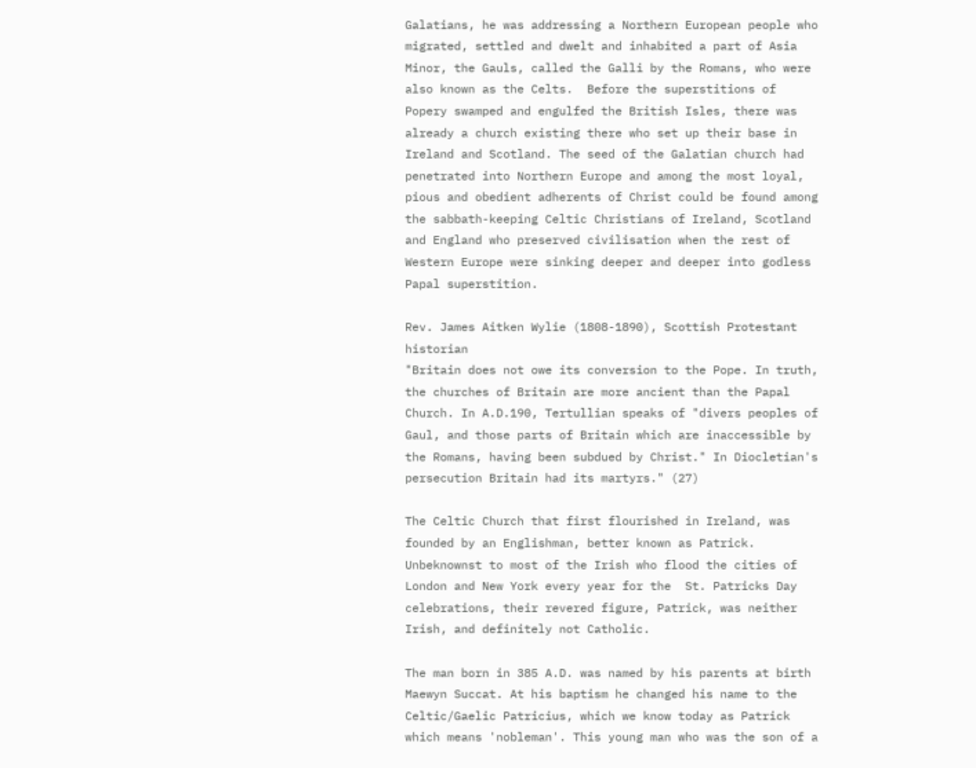Galatians, he was addressing a Northern European people who migrated, settled and dwelt and inhabited a part of Asia Minor, the Gauls, called the Galli by the Romans, who were also known as the Celts.  Before the superstitions of Popery swamped and engulfed the British Isles, there was already a church existing there who set up their base in Ireland and Scotland. The seed of the Galatian church had penetrated into Northern Europe and among the most loyal, pious and obedient adherents of Christ could be found among the sabbath-keeping Celtic Christians of Ireland, Scotland and England who preserved civilisation when the rest of Western Europe were sinking deeper and deeper into godless Papal superstition.

Rev. James Aitken Wylie (1808-1890), Scottish Protestant historian
"Britain does not owe its conversion to the Pope. In truth, the churches of Britain are more ancient than the Papal Church. In A.D.190, Tertullian speaks of "divers peoples of Gaul, and those parts of Britain which are inaccessible by the Romans, having been subdued by Christ." In Diocletian's persecution Britain had its martyrs." (27)

The Celtic Church that first flourished in Ireland, was founded by an Englishman, better known as Patrick. Unbeknownst to most of the Irish who flood the cities of London and New York every year for the  St. Patricks Day celebrations, their revered figure, Patrick, was neither Irish, and definitely not Catholic.

The man born in 385 A.D. was named by his parents at birth Maewyn Succat. At his baptism he changed his name to the Celtic/Gaelic Patricius, which we know today as Patrick which means 'nobleman'. This young man who was the son of a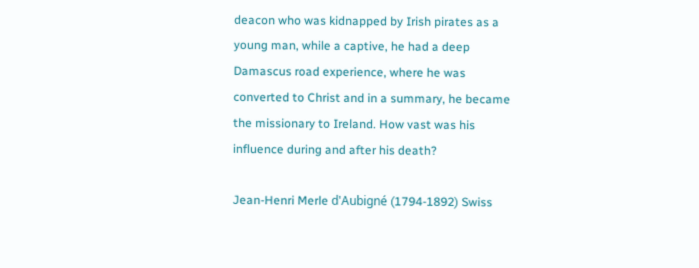deacon who was kidnapped by Irish pirates as a young man, while a captive, he had a deep Damascus road experience, where he was converted to Christ and in a summary, he became the missionary to Ireland. How vast was his influence during and after his death?

Jean-Henri Merle d'Aubigné (1794-1892) Swiss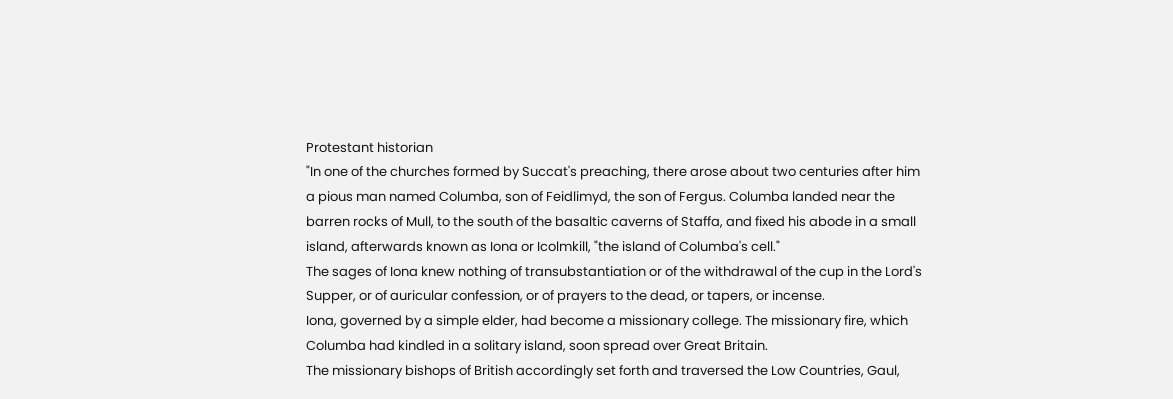Protestant historian
"In one of the churches formed by Succat's preaching, there arose about two centuries after him a pious man named Columba, son of Feidlimyd, the son of Fergus. Columba landed near the barren rocks of Mull, to the south of the basaltic caverns of Staffa, and fixed his abode in a small island, afterwards known as Iona or Icolmkill, "the island of Columba's cell."
The sages of Iona knew nothing of transubstantiation or of the withdrawal of the cup in the Lord's Supper, or of auricular confession, or of prayers to the dead, or tapers, or incense.
Iona, governed by a simple elder, had become a missionary college. The missionary fire, which Columba had kindled in a solitary island, soon spread over Great Britain.
The missionary bishops of British accordingly set forth and traversed the Low Countries, Gaul,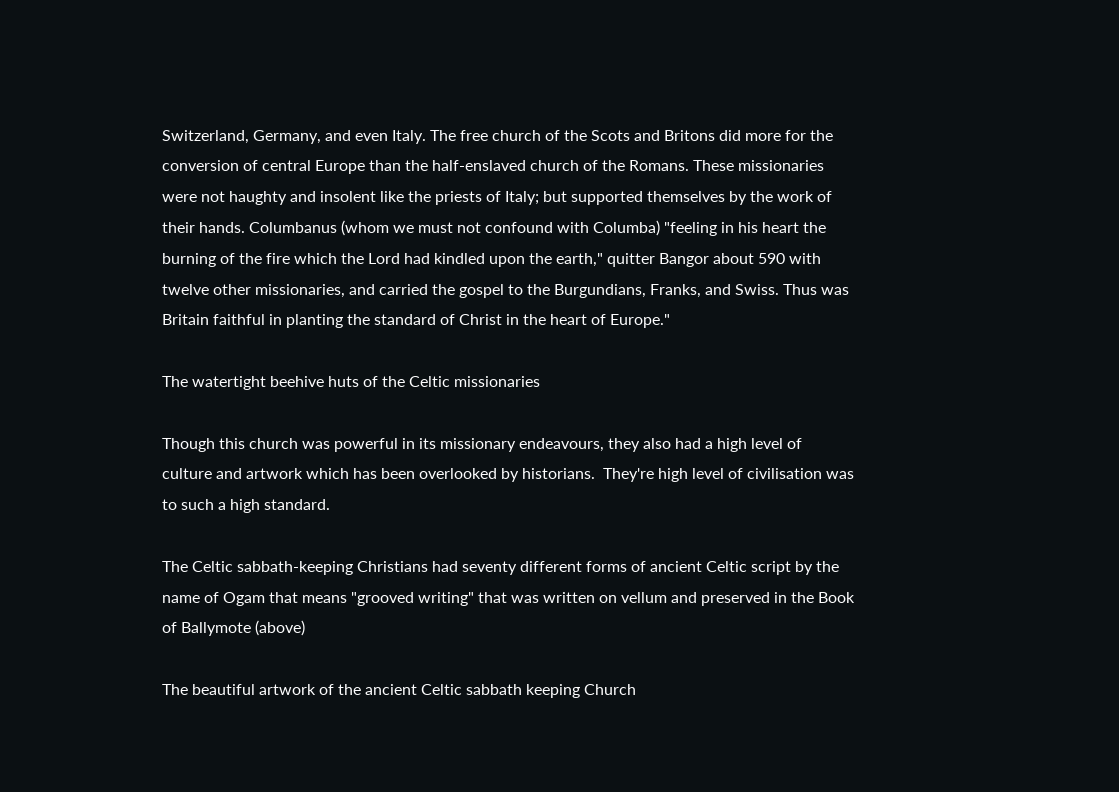Switzerland, Germany, and even Italy. The free church of the Scots and Britons did more for the conversion of central Europe than the half-enslaved church of the Romans. These missionaries were not haughty and insolent like the priests of Italy; but supported themselves by the work of their hands. Columbanus (whom we must not confound with Columba) "feeling in his heart the burning of the fire which the Lord had kindled upon the earth," quitter Bangor about 590 with twelve other missionaries, and carried the gospel to the Burgundians, Franks, and Swiss. Thus was Britain faithful in planting the standard of Christ in the heart of Europe."

The watertight beehive huts of the Celtic missionaries

Though this church was powerful in its missionary endeavours, they also had a high level of culture and artwork which has been overlooked by historians.  They're high level of civilisation was to such a high standard.

The Celtic sabbath-keeping Christians had seventy different forms of ancient Celtic script by the name of Ogam that means "grooved writing" that was written on vellum and preserved in the Book of Ballymote (above)

The beautiful artwork of the ancient Celtic sabbath keeping Church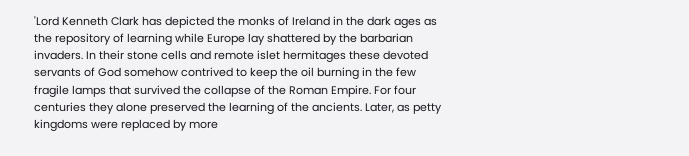'Lord Kenneth Clark has depicted the monks of Ireland in the dark ages as the repository of learning while Europe lay shattered by the barbarian invaders. In their stone cells and remote islet hermitages these devoted servants of God somehow contrived to keep the oil burning in the few fragile lamps that survived the collapse of the Roman Empire. For four centuries they alone preserved the learning of the ancients. Later, as petty kingdoms were replaced by more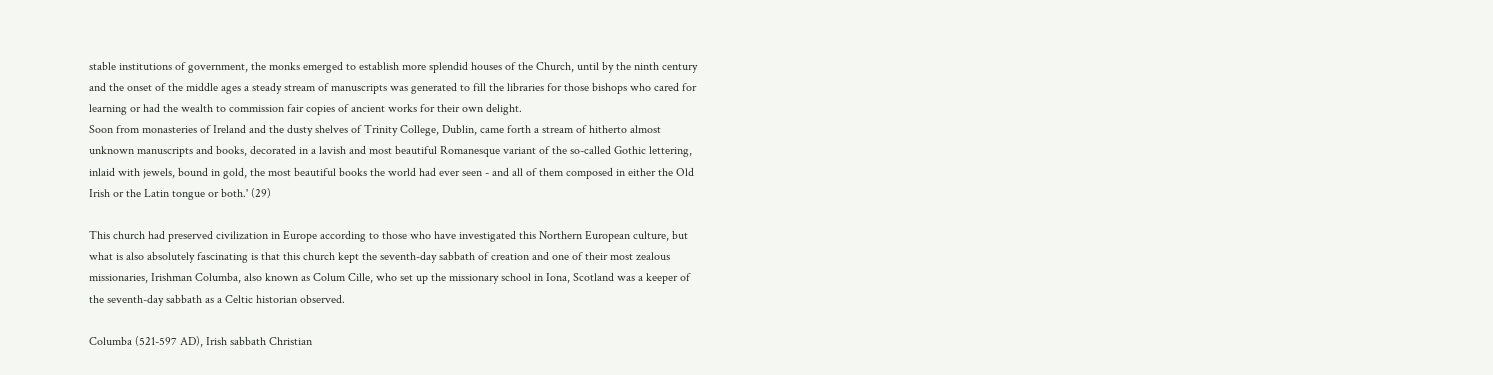stable institutions of government, the monks emerged to establish more splendid houses of the Church, until by the ninth century and the onset of the middle ages a steady stream of manuscripts was generated to fill the libraries for those bishops who cared for learning or had the wealth to commission fair copies of ancient works for their own delight.
Soon from monasteries of Ireland and the dusty shelves of Trinity College, Dublin, came forth a stream of hitherto almost unknown manuscripts and books, decorated in a lavish and most beautiful Romanesque variant of the so-called Gothic lettering, inlaid with jewels, bound in gold, the most beautiful books the world had ever seen - and all of them composed in either the Old Irish or the Latin tongue or both.' (29)

This church had preserved civilization in Europe according to those who have investigated this Northern European culture, but what is also absolutely fascinating is that this church kept the seventh-day sabbath of creation and one of their most zealous missionaries, Irishman Columba, also known as Colum Cille, who set up the missionary school in Iona, Scotland was a keeper of the seventh-day sabbath as a Celtic historian observed.

Columba (521-597 AD), Irish sabbath Christian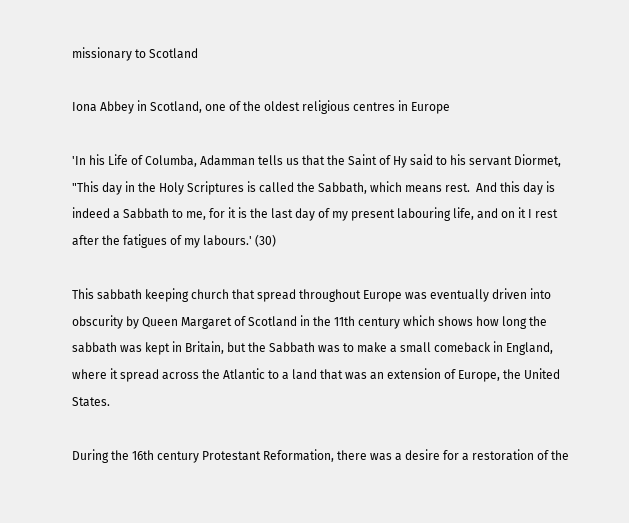missionary to Scotland

Iona Abbey in Scotland, one of the oldest religious centres in Europe

'In his Life of Columba, Adamman tells us that the Saint of Hy said to his servant Diormet, "This day in the Holy Scriptures is called the Sabbath, which means rest.  And this day is indeed a Sabbath to me, for it is the last day of my present labouring life, and on it I rest after the fatigues of my labours.' (30)

This sabbath keeping church that spread throughout Europe was eventually driven into obscurity by Queen Margaret of Scotland in the 11th century which shows how long the sabbath was kept in Britain, but the Sabbath was to make a small comeback in England, where it spread across the Atlantic to a land that was an extension of Europe, the United States.

During the 16th century Protestant Reformation, there was a desire for a restoration of the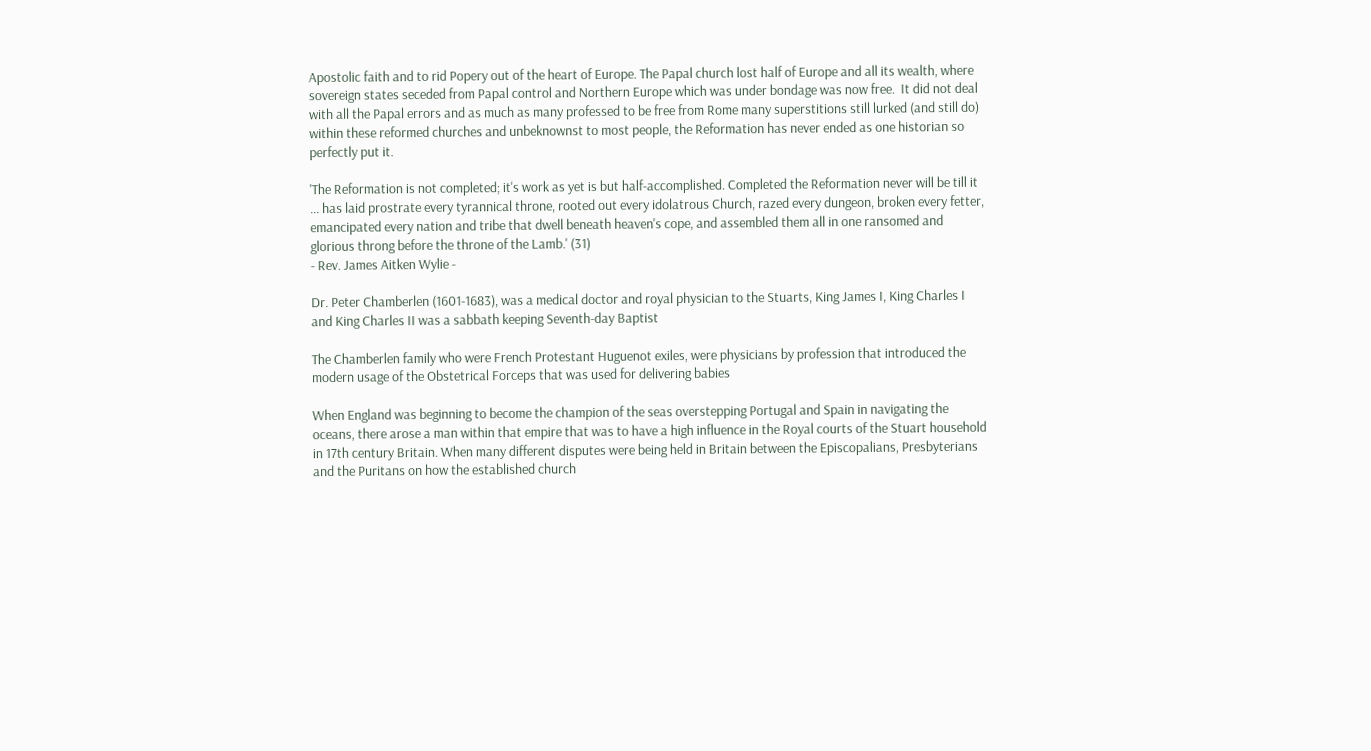Apostolic faith and to rid Popery out of the heart of Europe. The Papal church lost half of Europe and all its wealth, where sovereign states seceded from Papal control and Northern Europe which was under bondage was now free.  It did not deal with all the Papal errors and as much as many professed to be free from Rome many superstitions still lurked (and still do) within these reformed churches and unbeknownst to most people, the Reformation has never ended as one historian so perfectly put it.

'The Reformation is not completed; it's work as yet is but half-accomplished. Completed the Reformation never will be till it ... has laid prostrate every tyrannical throne, rooted out every idolatrous Church, razed every dungeon, broken every fetter, emancipated every nation and tribe that dwell beneath heaven's cope, and assembled them all in one ransomed and glorious throng before the throne of the Lamb.' (31)
- Rev. James Aitken Wylie -

Dr. Peter Chamberlen (1601-1683), was a medical doctor and royal physician to the Stuarts, King James I, King Charles I and King Charles II was a sabbath keeping Seventh-day Baptist

The Chamberlen family who were French Protestant Huguenot exiles, were physicians by profession that introduced the modern usage of the Obstetrical Forceps that was used for delivering babies

When England was beginning to become the champion of the seas overstepping Portugal and Spain in navigating the oceans, there arose a man within that empire that was to have a high influence in the Royal courts of the Stuart household in 17th century Britain. When many different disputes were being held in Britain between the Episcopalians, Presbyterians and the Puritans on how the established church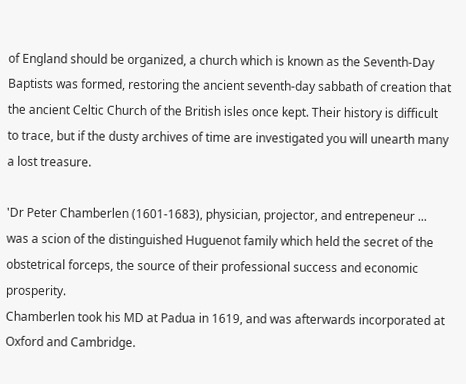of England should be organized, a church which is known as the Seventh-Day Baptists was formed, restoring the ancient seventh-day sabbath of creation that the ancient Celtic Church of the British isles once kept. Their history is difficult to trace, but if the dusty archives of time are investigated you will unearth many a lost treasure.

'Dr Peter Chamberlen (1601-1683), physician, projector, and entrepeneur ... was a scion of the distinguished Huguenot family which held the secret of the obstetrical forceps, the source of their professional success and economic prosperity.
Chamberlen took his MD at Padua in 1619, and was afterwards incorporated at Oxford and Cambridge.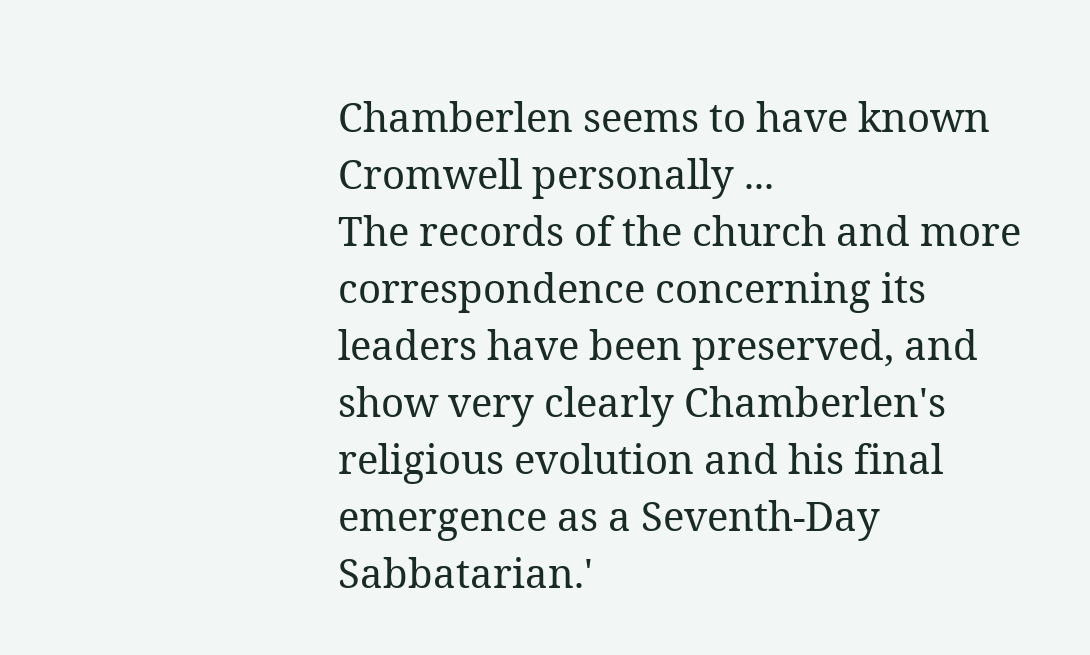Chamberlen seems to have known Cromwell personally ...
The records of the church and more correspondence concerning its leaders have been preserved, and show very clearly Chamberlen's religious evolution and his final emergence as a Seventh-Day Sabbatarian.'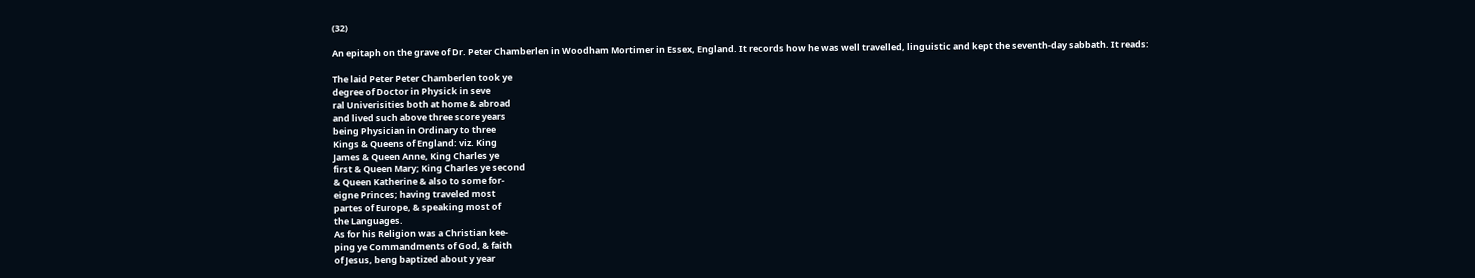(32)

An epitaph on the grave of Dr. Peter Chamberlen in Woodham Mortimer in Essex, England. It records how he was well travelled, linguistic and kept the seventh-day sabbath. It reads:

The laid Peter Peter Chamberlen took ye
degree of Doctor in Physick in seve
ral Univerisities both at home & abroad
and lived such above three score years
being Physician in Ordinary to three
Kings & Queens of England: viz. King
James & Queen Anne, King Charles ye
first & Queen Mary; King Charles ye second
& Queen Katherine & also to some for-
eigne Princes; having traveled most
partes of Europe, & speaking most of
the Languages.
As for his Religion was a Christian kee-
ping ye Commandments of God, & faith
of Jesus, beng baptized about y year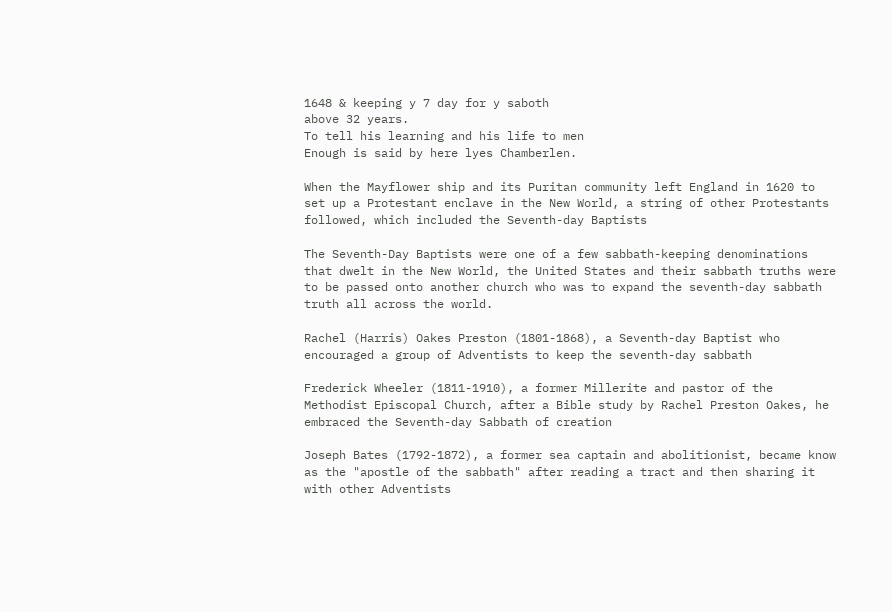1648 & keeping y 7 day for y saboth
above 32 years.
To tell his learning and his life to men
Enough is said by here lyes Chamberlen.

When the Mayflower ship and its Puritan community left England in 1620 to set up a Protestant enclave in the New World, a string of other Protestants followed, which included the Seventh-day Baptists

The Seventh-Day Baptists were one of a few sabbath-keeping denominations that dwelt in the New World, the United States and their sabbath truths were to be passed onto another church who was to expand the seventh-day sabbath truth all across the world.

Rachel (Harris) Oakes Preston (1801-1868), a Seventh-day Baptist who encouraged a group of Adventists to keep the seventh-day sabbath

Frederick Wheeler (1811-1910), a former Millerite and pastor of the Methodist Episcopal Church, after a Bible study by Rachel Preston Oakes, he embraced the Seventh-day Sabbath of creation

Joseph Bates (1792-1872), a former sea captain and abolitionist, became know as the "apostle of the sabbath" after reading a tract and then sharing it with other Adventists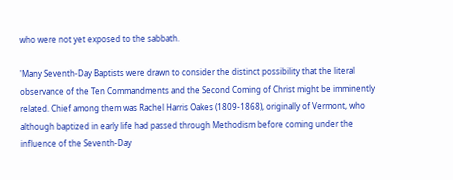who were not yet exposed to the sabbath.

'Many Seventh-Day Baptists were drawn to consider the distinct possibility that the literal observance of the Ten Commandments and the Second Coming of Christ might be imminently related. Chief among them was Rachel Harris Oakes (1809-1868), originally of Vermont, who although baptized in early life had passed through Methodism before coming under the influence of the Seventh-Day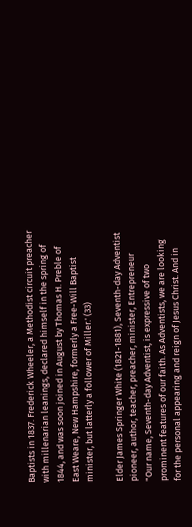Baptists in 1837. Frederick Wheeler, a Methodist circuit preacher with millenarian leanings, declared himself in the spring of 1844, and was soon joined in August by Thomas H. Preble of East Weare, New Hampshire, formerly a Free-Will Baptist minister, but latterly a follower of Miller.' (33)

Elder James Springer White (1821-1881), Seventh-day Adventist pioneer, author, teacher, preacher, minister, Entrepreneur
"Our name, Seventh-day Adventist, is expressive of two prominent features of our faith. As Adventists, we are looking for the personal appearing and reign of Jesus Christ. And in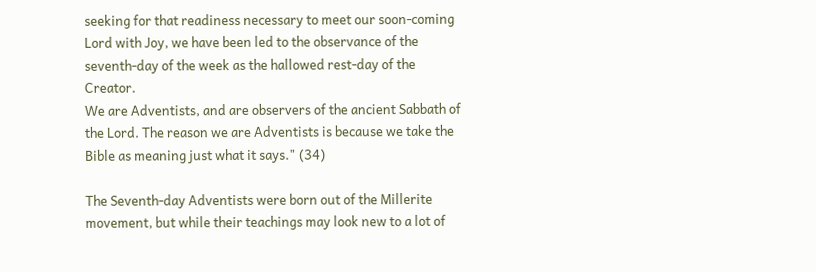seeking for that readiness necessary to meet our soon-coming Lord with Joy, we have been led to the observance of the seventh-day of the week as the hallowed rest-day of the Creator.
We are Adventists, and are observers of the ancient Sabbath of the Lord. The reason we are Adventists is because we take the Bible as meaning just what it says." (34)

The Seventh-day Adventists were born out of the Millerite movement, but while their teachings may look new to a lot of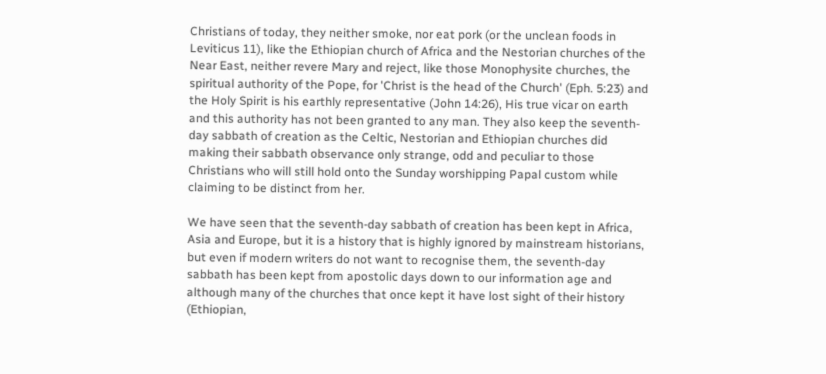Christians of today, they neither smoke, nor eat pork (or the unclean foods in Leviticus 11), like the Ethiopian church of Africa and the Nestorian churches of the Near East, neither revere Mary and reject, like those Monophysite churches, the spiritual authority of the Pope, for 'Christ is the head of the Church' (Eph. 5:23) and the Holy Spirit is his earthly representative (John 14:26), His true vicar on earth and this authority has not been granted to any man. They also keep the seventh-day sabbath of creation as the Celtic, Nestorian and Ethiopian churches did making their sabbath observance only strange, odd and peculiar to those Christians who will still hold onto the Sunday worshipping Papal custom while claiming to be distinct from her.

We have seen that the seventh-day sabbath of creation has been kept in Africa, Asia and Europe, but it is a history that is highly ignored by mainstream historians, but even if modern writers do not want to recognise them, the seventh-day sabbath has been kept from apostolic days down to our information age and although many of the churches that once kept it have lost sight of their history (Ethiopian,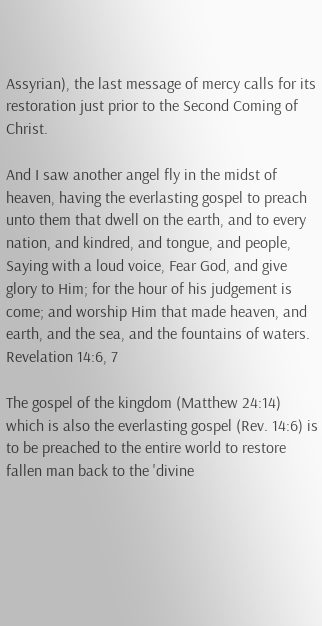Assyrian), the last message of mercy calls for its restoration just prior to the Second Coming of Christ.

And I saw another angel fly in the midst of heaven, having the everlasting gospel to preach unto them that dwell on the earth, and to every nation, and kindred, and tongue, and people, Saying with a loud voice, Fear God, and give glory to Him; for the hour of his judgement is come; and worship Him that made heaven, and earth, and the sea, and the fountains of waters.
Revelation 14:6, 7

The gospel of the kingdom (Matthew 24:14) which is also the everlasting gospel (Rev. 14:6) is to be preached to the entire world to restore fallen man back to the 'divine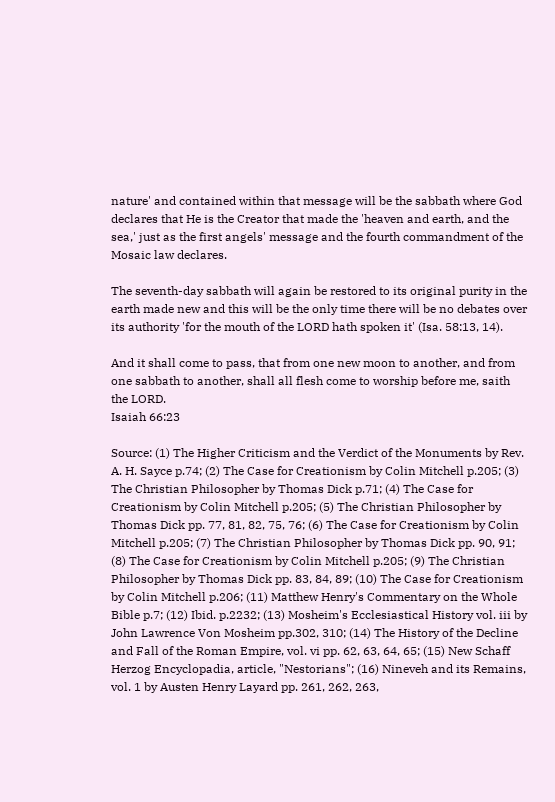nature' and contained within that message will be the sabbath where God declares that He is the Creator that made the 'heaven and earth, and the sea,' just as the first angels' message and the fourth commandment of the Mosaic law declares.

The seventh-day sabbath will again be restored to its original purity in the earth made new and this will be the only time there will be no debates over its authority 'for the mouth of the LORD hath spoken it' (Isa. 58:13, 14).

And it shall come to pass, that from one new moon to another, and from one sabbath to another, shall all flesh come to worship before me, saith the LORD.
Isaiah 66:23

Source: (1) The Higher Criticism and the Verdict of the Monuments by Rev. A. H. Sayce p.74; (2) The Case for Creationism by Colin Mitchell p.205; (3) The Christian Philosopher by Thomas Dick p.71; (4) The Case for Creationism by Colin Mitchell p.205; (5) The Christian Philosopher by Thomas Dick pp. 77, 81, 82, 75, 76; (6) The Case for Creationism by Colin Mitchell p.205; (7) The Christian Philosopher by Thomas Dick pp. 90, 91; (8) The Case for Creationism by Colin Mitchell p.205; (9) The Christian Philosopher by Thomas Dick pp. 83, 84, 89; (10) The Case for Creationism by Colin Mitchell p.206; (11) Matthew Henry's Commentary on the Whole Bible p.7; (12) Ibid. p.2232; (13) Mosheim's Ecclesiastical History vol. iii by John Lawrence Von Mosheim pp.302, 310; (14) The History of the Decline and Fall of the Roman Empire, vol. vi pp. 62, 63, 64, 65; (15) New Schaff Herzog Encyclopadia, article, "Nestorians"; (16) Nineveh and its Remains, vol. 1 by Austen Henry Layard pp. 261, 262, 263,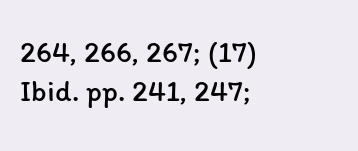264, 266, 267; (17) Ibid. pp. 241, 247;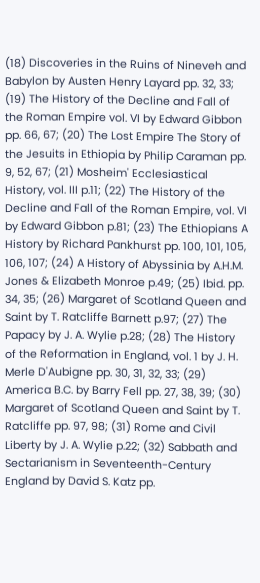(18) Discoveries in the Ruins of Nineveh and Babylon by Austen Henry Layard pp. 32, 33; (19) The History of the Decline and Fall of the Roman Empire vol. VI by Edward Gibbon pp. 66, 67; (20) The Lost Empire The Story of the Jesuits in Ethiopia by Philip Caraman pp. 9, 52, 67; (21) Mosheim' Ecclesiastical History, vol. III p.11; (22) The History of the Decline and Fall of the Roman Empire, vol. VI by Edward Gibbon p.81; (23) The Ethiopians A History by Richard Pankhurst pp. 100, 101, 105, 106, 107; (24) A History of Abyssinia by A.H.M. Jones & Elizabeth Monroe p.49; (25) Ibid. pp. 34, 35; (26) Margaret of Scotland Queen and Saint by T. Ratcliffe Barnett p.97; (27) The Papacy by J. A. Wylie p.28; (28) The History of the Reformation in England, vol. 1 by J. H. Merle D'Aubigne pp. 30, 31, 32, 33; (29) America B.C. by Barry Fell pp. 27, 38, 39; (30) Margaret of Scotland Queen and Saint by T. Ratcliffe pp. 97, 98; (31) Rome and Civil Liberty by J. A. Wylie p.22; (32) Sabbath and Sectarianism in Seventeenth-Century England by David S. Katz pp.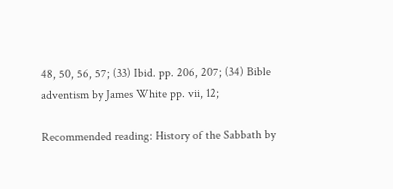48, 50, 56, 57; (33) Ibid. pp. 206, 207; (34) Bible adventism by James White pp. vii, 12;

Recommended reading: History of the Sabbath by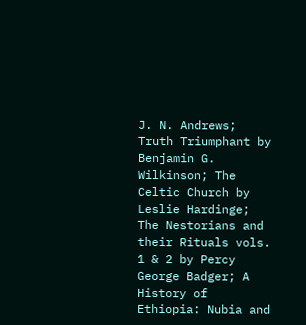J. N. Andrews; Truth Triumphant by Benjamin G. Wilkinson; The Celtic Church by Leslie Hardinge; The Nestorians and their Rituals vols. 1 & 2 by Percy George Badger; A History of Ethiopia: Nubia and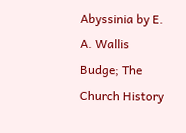Abyssinia by E. A. Wallis Budge; The Church History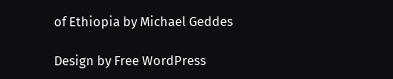of Ethiopia by Michael Geddes

Design by Free WordPress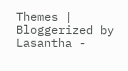Themes | Bloggerized by Lasantha -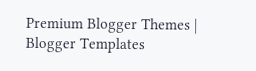Premium Blogger Themes | Blogger Templates